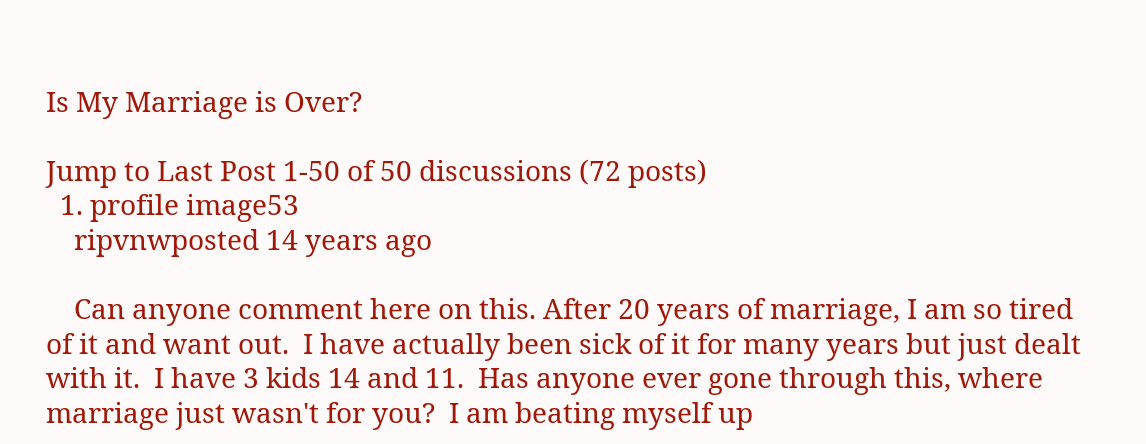Is My Marriage is Over?

Jump to Last Post 1-50 of 50 discussions (72 posts)
  1. profile image53
    ripvnwposted 14 years ago

    Can anyone comment here on this. After 20 years of marriage, I am so tired of it and want out.  I have actually been sick of it for many years but just dealt with it.  I have 3 kids 14 and 11.  Has anyone ever gone through this, where marriage just wasn't for you?  I am beating myself up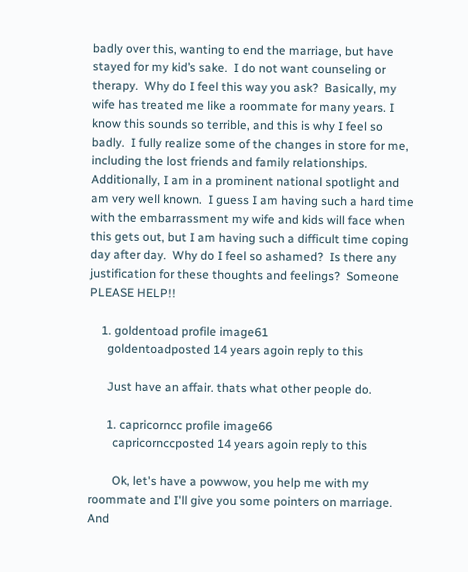badly over this, wanting to end the marriage, but have stayed for my kid’s sake.  I do not want counseling or therapy.  Why do I feel this way you ask?  Basically, my wife has treated me like a roommate for many years. I know this sounds so terrible, and this is why I feel so badly.  I fully realize some of the changes in store for me, including the lost friends and family relationships.  Additionally, I am in a prominent national spotlight and am very well known.  I guess I am having such a hard time with the embarrassment my wife and kids will face when this gets out, but I am having such a difficult time coping day after day.  Why do I feel so ashamed?  Is there any justification for these thoughts and feelings?  Someone PLEASE HELP!!

    1. goldentoad profile image61
      goldentoadposted 14 years agoin reply to this

      Just have an affair. thats what other people do.

      1. capricorncc profile image66
        capricornccposted 14 years agoin reply to this

        Ok, let's have a powwow, you help me with my roommate and I'll give you some pointers on marriage.   And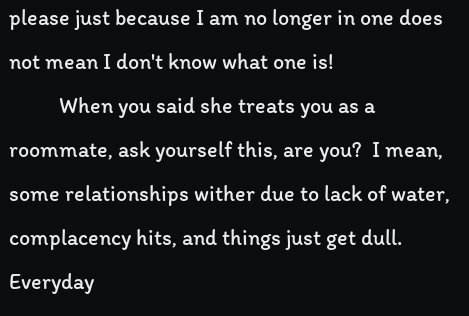please just because I am no longer in one does not mean I don't know what one is!
          When you said she treats you as a roommate, ask yourself this, are you?  I mean, some relationships wither due to lack of water, complacency hits, and things just get dull.  Everyday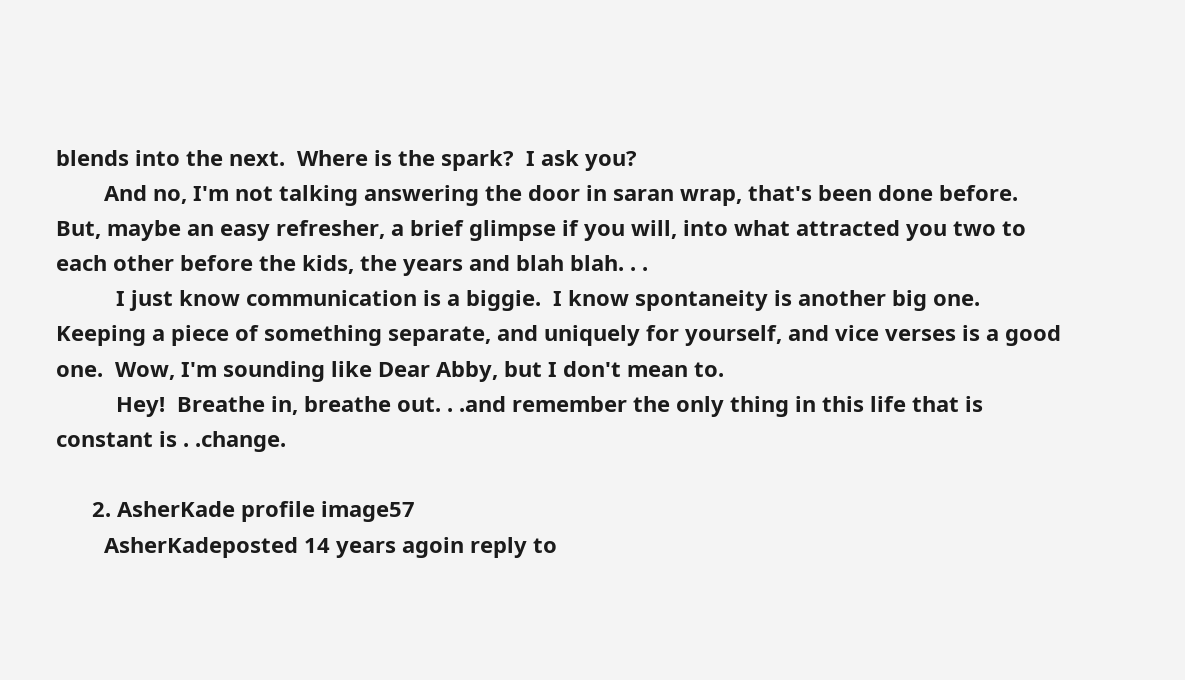blends into the next.  Where is the spark?  I ask you?
        And no, I'm not talking answering the door in saran wrap, that's been done before.  But, maybe an easy refresher, a brief glimpse if you will, into what attracted you two to each other before the kids, the years and blah blah. . .
          I just know communication is a biggie.  I know spontaneity is another big one.  Keeping a piece of something separate, and uniquely for yourself, and vice verses is a good one.  Wow, I'm sounding like Dear Abby, but I don't mean to.
          Hey!  Breathe in, breathe out. . .and remember the only thing in this life that is constant is . .change.

      2. AsherKade profile image57
        AsherKadeposted 14 years agoin reply to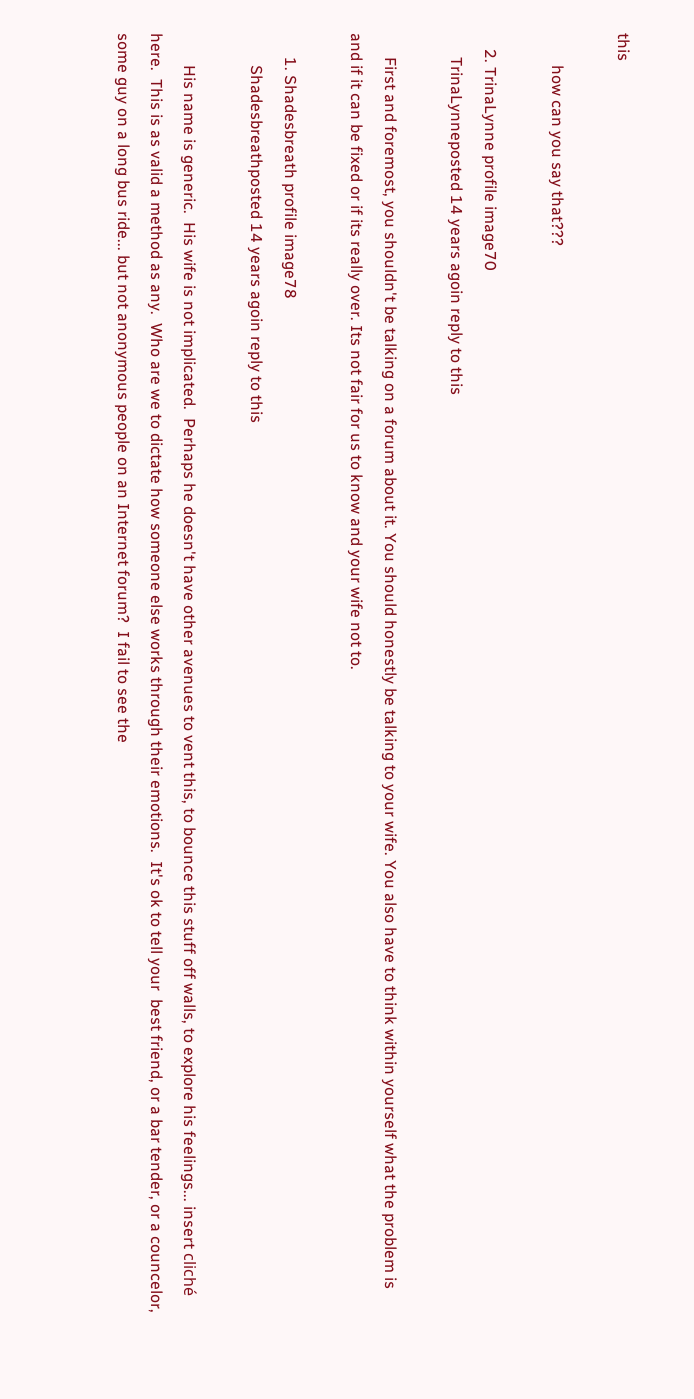this

        how can you say that???

    2. TrinaLynne profile image70
      TrinaLynneposted 14 years agoin reply to this

      First and foremost, you shouldn't be talking on a forum about it. You should honestly be talking to your wife. You also have to think within yourself what the problem is and if it can be fixed or if its really over. Its not fair for us to know and your wife not to.

      1. Shadesbreath profile image78
        Shadesbreathposted 14 years agoin reply to this

        His name is generic.  His wife is not implicated.  Perhaps he doesn't have other avenues to vent this, to bounce this stuff off walls, to explore his feelings... insert cliché here.  This is as valid a method as any.  Who are we to dictate how someone else works through their emotions.  It's ok to tell your  best friend, or a bar tender, or a councelor, some guy on a long bus ride... but not anonymous people on an Internet forum?  I fail to see the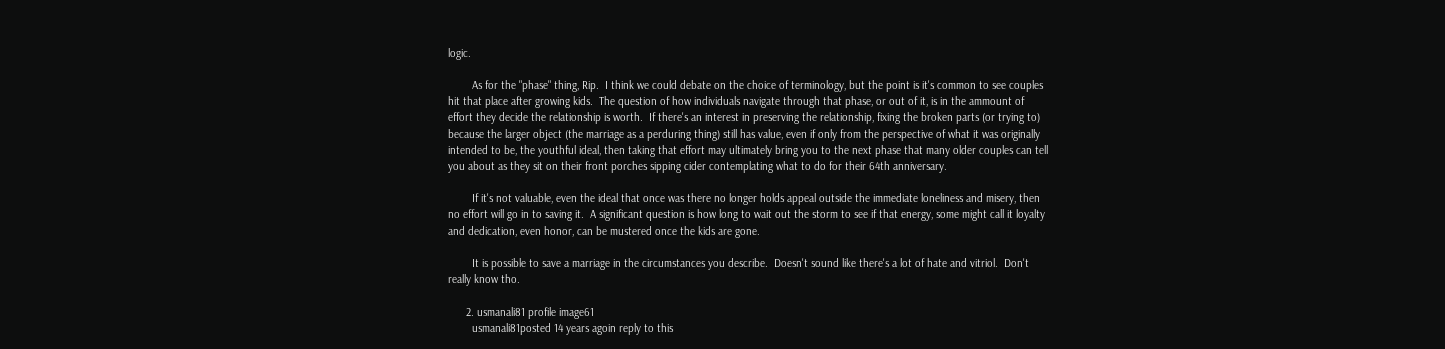logic.

        As for the "phase" thing, Rip.  I think we could debate on the choice of terminology, but the point is it's common to see couples hit that place after growing kids.  The question of how individuals navigate through that phase, or out of it, is in the ammount of effort they decide the relationship is worth.  If there's an interest in preserving the relationship, fixing the broken parts (or trying to) because the larger object (the marriage as a perduring thing) still has value, even if only from the perspective of what it was originally intended to be, the youthful ideal, then taking that effort may ultimately bring you to the next phase that many older couples can tell you about as they sit on their front porches sipping cider contemplating what to do for their 64th anniversary.

        If it's not valuable, even the ideal that once was there no longer holds appeal outside the immediate loneliness and misery, then no effort will go in to saving it.  A significant question is how long to wait out the storm to see if that energy, some might call it loyalty and dedication, even honor, can be mustered once the kids are gone.

        It is possible to save a marriage in the circumstances you describe.  Doesn't sound like there's a lot of hate and vitriol.  Don't really know tho.

      2. usmanali81 profile image61
        usmanali81posted 14 years agoin reply to this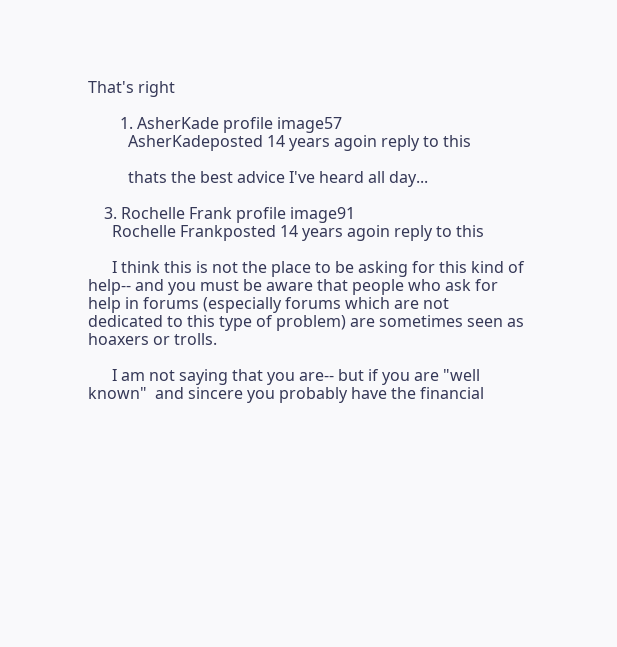That's right

        1. AsherKade profile image57
          AsherKadeposted 14 years agoin reply to this

          thats the best advice I've heard all day...

    3. Rochelle Frank profile image91
      Rochelle Frankposted 14 years agoin reply to this

      I think this is not the place to be asking for this kind of help-- and you must be aware that people who ask for help in forums (especially forums which are not dedicated to this type of problem) are sometimes seen as hoaxers or trolls.

      I am not saying that you are-- but if you are "well known"  and sincere you probably have the financial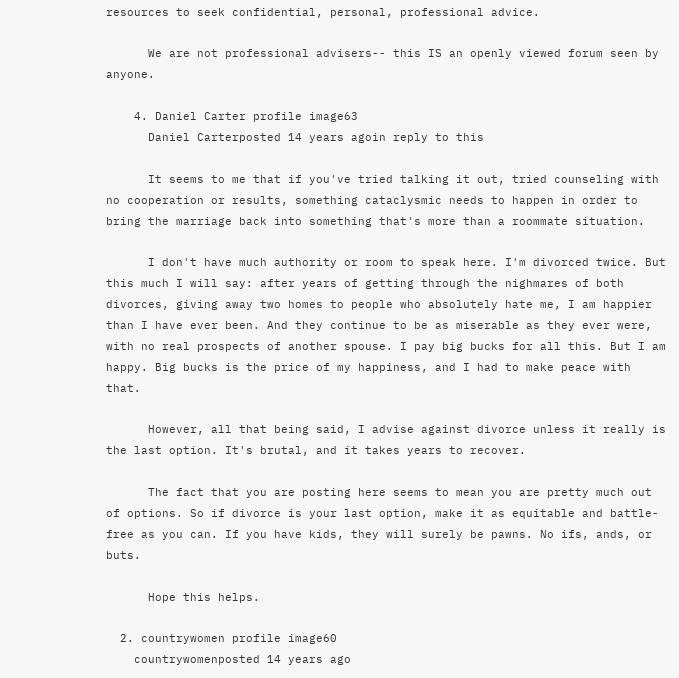resources to seek confidential, personal, professional advice.

      We are not professional advisers-- this IS an openly viewed forum seen by anyone.

    4. Daniel Carter profile image63
      Daniel Carterposted 14 years agoin reply to this

      It seems to me that if you've tried talking it out, tried counseling with no cooperation or results, something cataclysmic needs to happen in order to bring the marriage back into something that's more than a roommate situation.

      I don't have much authority or room to speak here. I'm divorced twice. But this much I will say: after years of getting through the nighmares of both divorces, giving away two homes to people who absolutely hate me, I am happier than I have ever been. And they continue to be as miserable as they ever were, with no real prospects of another spouse. I pay big bucks for all this. But I am happy. Big bucks is the price of my happiness, and I had to make peace with that.

      However, all that being said, I advise against divorce unless it really is the last option. It's brutal, and it takes years to recover.

      The fact that you are posting here seems to mean you are pretty much out of options. So if divorce is your last option, make it as equitable and battle-free as you can. If you have kids, they will surely be pawns. No ifs, ands, or buts.

      Hope this helps.

  2. countrywomen profile image60
    countrywomenposted 14 years ago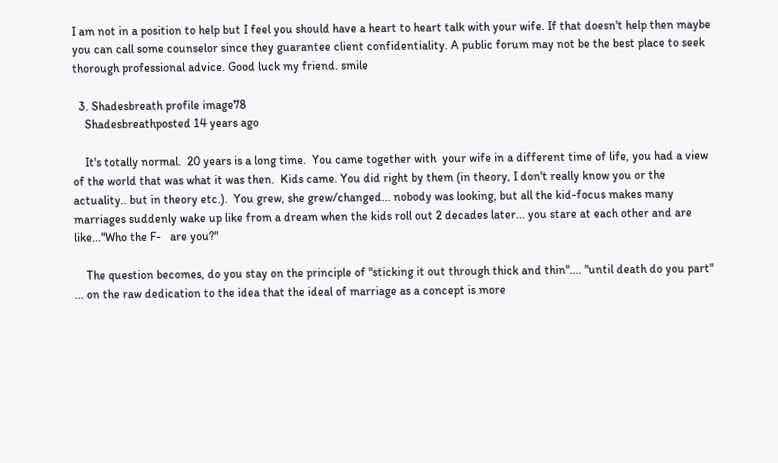I am not in a position to help but I feel you should have a heart to heart talk with your wife. If that doesn't help then maybe you can call some counselor since they guarantee client confidentiality. A public forum may not be the best place to seek thorough professional advice. Good luck my friend. smile

  3. Shadesbreath profile image78
    Shadesbreathposted 14 years ago

    It's totally normal.  20 years is a long time.  You came together with  your wife in a different time of life, you had a view of the world that was what it was then.  Kids came. You did right by them (in theory, I don't really know you or the actuality.. but in theory etc.).  You grew, she grew/changed... nobody was looking, but all the kid-focus makes many marriages suddenly wake up like from a dream when the kids roll out 2 decades later... you stare at each other and are like..."Who the F-   are you?"

    The question becomes, do you stay on the principle of "sticking it out through thick and thin".... "until death do you part" ... on the raw dedication to the idea that the ideal of marriage as a concept is more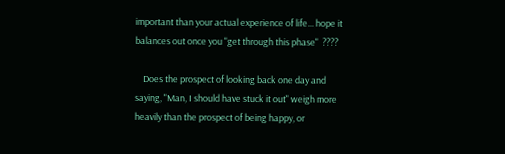important than your actual experience of life... hope it balances out once you "get through this phase"  ????

    Does the prospect of looking back one day and saying, "Man, I should have stuck it out" weigh more heavily than the prospect of being happy, or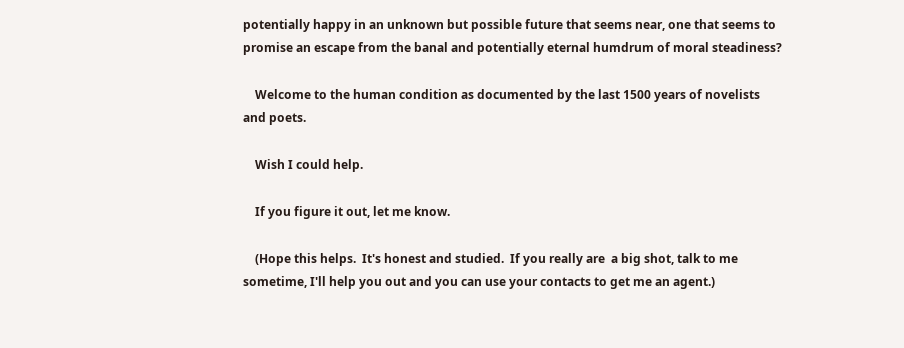potentially happy in an unknown but possible future that seems near, one that seems to promise an escape from the banal and potentially eternal humdrum of moral steadiness?

    Welcome to the human condition as documented by the last 1500 years of novelists and poets.

    Wish I could help.

    If you figure it out, let me know.

    (Hope this helps.  It's honest and studied.  If you really are  a big shot, talk to me sometime, I'll help you out and you can use your contacts to get me an agent.)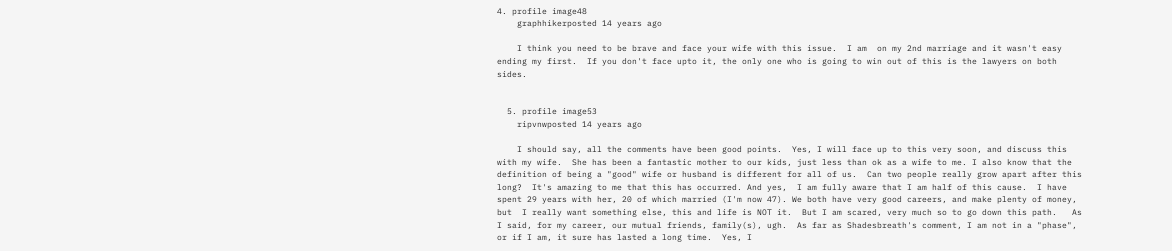4. profile image48
    graphhikerposted 14 years ago

    I think you need to be brave and face your wife with this issue.  I am  on my 2nd marriage and it wasn't easy ending my first.  If you don't face upto it, the only one who is going to win out of this is the lawyers on both sides.


  5. profile image53
    ripvnwposted 14 years ago

    I should say, all the comments have been good points.  Yes, I will face up to this very soon, and discuss this with my wife.  She has been a fantastic mother to our kids, just less than ok as a wife to me. I also know that the definition of being a "good" wife or husband is different for all of us.  Can two people really grow apart after this long?  It's amazing to me that this has occurred. And yes,  I am fully aware that I am half of this cause.  I have spent 29 years with her, 20 of which married (I'm now 47). We both have very good careers, and make plenty of money, but  I really want something else, this and life is NOT it.  But I am scared, very much so to go down this path.   As I said, for my career, our mutual friends, family(s), ugh.  As far as Shadesbreath's comment, I am not in a "phase", or if I am, it sure has lasted a long time.  Yes, I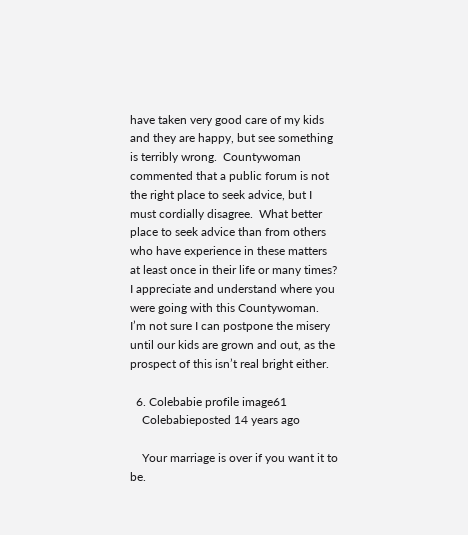have taken very good care of my kids and they are happy, but see something is terribly wrong.  Countywoman commented that a public forum is not the right place to seek advice, but I must cordially disagree.  What better place to seek advice than from others who have experience in these matters at least once in their life or many times?  I appreciate and understand where you were going with this Countywoman.   I’m not sure I can postpone the misery until our kids are grown and out, as the prospect of this isn’t real bright either.

  6. Colebabie profile image61
    Colebabieposted 14 years ago

    Your marriage is over if you want it to be.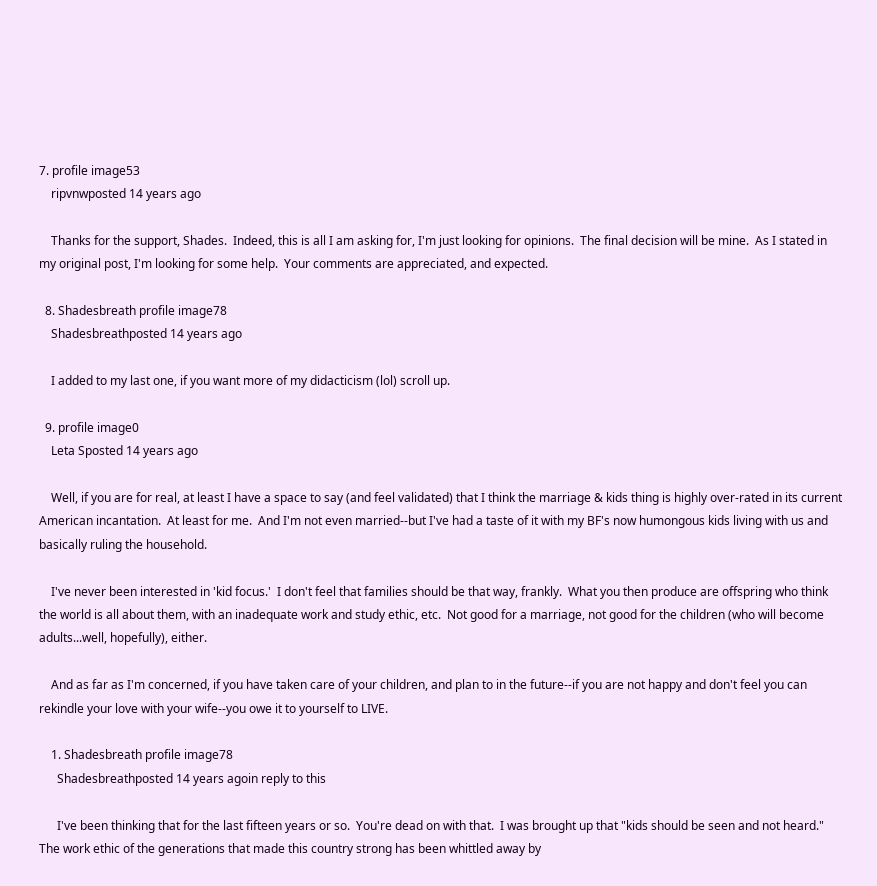7. profile image53
    ripvnwposted 14 years ago

    Thanks for the support, Shades.  Indeed, this is all I am asking for, I'm just looking for opinions.  The final decision will be mine.  As I stated in my original post, I'm looking for some help.  Your comments are appreciated, and expected.

  8. Shadesbreath profile image78
    Shadesbreathposted 14 years ago

    I added to my last one, if you want more of my didacticism (lol) scroll up.

  9. profile image0
    Leta Sposted 14 years ago

    Well, if you are for real, at least I have a space to say (and feel validated) that I think the marriage & kids thing is highly over-rated in its current American incantation.  At least for me.  And I'm not even married--but I've had a taste of it with my BF's now humongous kids living with us and basically ruling the household.

    I've never been interested in 'kid focus.'  I don't feel that families should be that way, frankly.  What you then produce are offspring who think the world is all about them, with an inadequate work and study ethic, etc.  Not good for a marriage, not good for the children (who will become adults...well, hopefully), either.

    And as far as I'm concerned, if you have taken care of your children, and plan to in the future--if you are not happy and don't feel you can rekindle your love with your wife--you owe it to yourself to LIVE.

    1. Shadesbreath profile image78
      Shadesbreathposted 14 years agoin reply to this

      I've been thinking that for the last fifteen years or so.  You're dead on with that.  I was brought up that "kids should be seen and not heard."  The work ethic of the generations that made this country strong has been whittled away by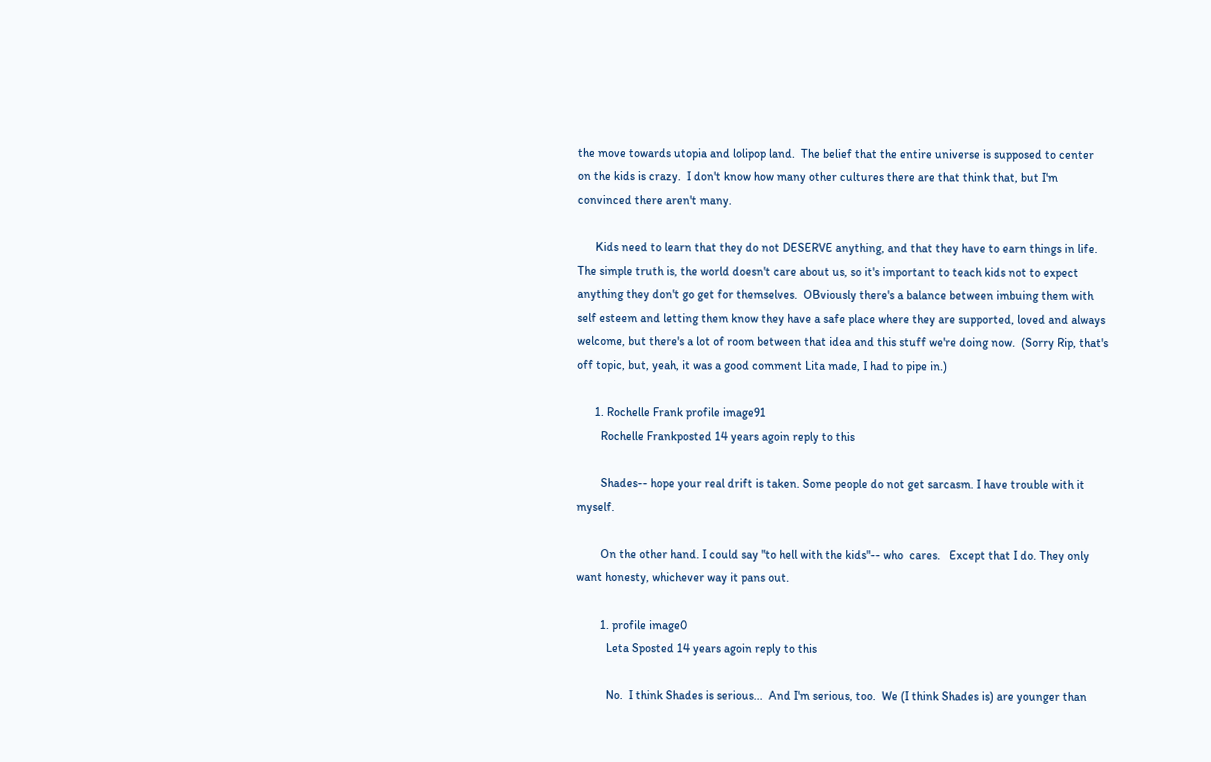the move towards utopia and lolipop land.  The belief that the entire universe is supposed to center on the kids is crazy.  I don't know how many other cultures there are that think that, but I'm convinced there aren't many.

      Kids need to learn that they do not DESERVE anything, and that they have to earn things in life.  The simple truth is, the world doesn't care about us, so it's important to teach kids not to expect anything they don't go get for themselves.  OBviously there's a balance between imbuing them with self esteem and letting them know they have a safe place where they are supported, loved and always welcome, but there's a lot of room between that idea and this stuff we're doing now.  (Sorry Rip, that's off topic, but, yeah, it was a good comment Lita made, I had to pipe in.)

      1. Rochelle Frank profile image91
        Rochelle Frankposted 14 years agoin reply to this

        Shades-- hope your real drift is taken. Some people do not get sarcasm. I have trouble with it myself.

        On the other hand. I could say "to hell with the kids"-- who  cares.   Except that I do. They only want honesty, whichever way it pans out.

        1. profile image0
          Leta Sposted 14 years agoin reply to this

          No.  I think Shades is serious...  And I'm serious, too.  We (I think Shades is) are younger than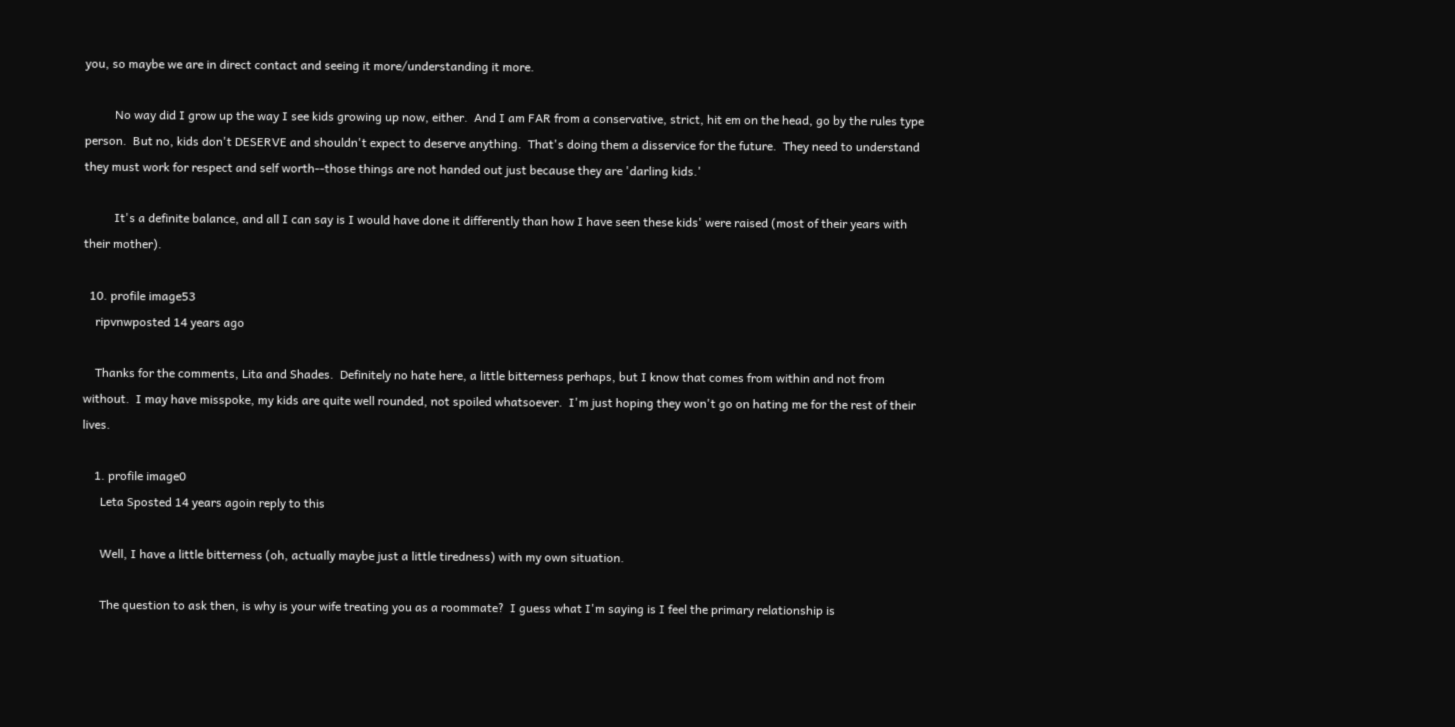you, so maybe we are in direct contact and seeing it more/understanding it more.

          No way did I grow up the way I see kids growing up now, either.  And I am FAR from a conservative, strict, hit em on the head, go by the rules type person.  But no, kids don't DESERVE and shouldn't expect to deserve anything.  That's doing them a disservice for the future.  They need to understand they must work for respect and self worth--those things are not handed out just because they are 'darling kids.'

          It's a definite balance, and all I can say is I would have done it differently than how I have seen these kids' were raised (most of their years with their mother).

  10. profile image53
    ripvnwposted 14 years ago

    Thanks for the comments, Lita and Shades.  Definitely no hate here, a little bitterness perhaps, but I know that comes from within and not from without.  I may have misspoke, my kids are quite well rounded, not spoiled whatsoever.  I'm just hoping they won't go on hating me for the rest of their lives.

    1. profile image0
      Leta Sposted 14 years agoin reply to this

      Well, I have a little bitterness (oh, actually maybe just a little tiredness) with my own situation.

      The question to ask then, is why is your wife treating you as a roommate?  I guess what I'm saying is I feel the primary relationship is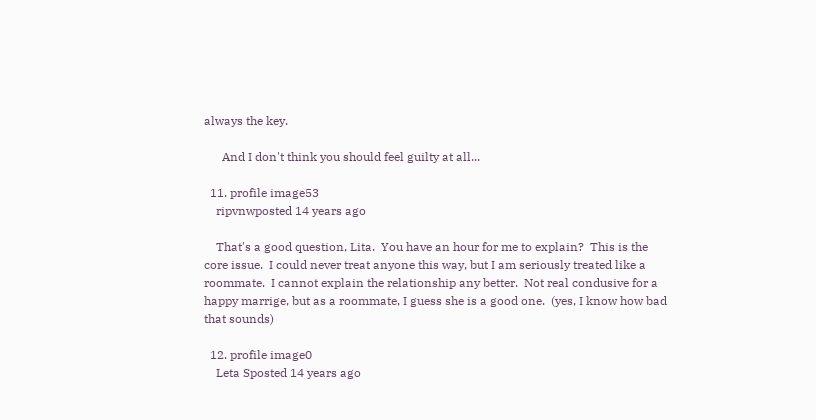always the key.

      And I don't think you should feel guilty at all...

  11. profile image53
    ripvnwposted 14 years ago

    That's a good question, Lita.  You have an hour for me to explain?  This is the core issue.  I could never treat anyone this way, but I am seriously treated like a roommate.  I cannot explain the relationship any better.  Not real condusive for a happy marrige, but as a roommate, I guess she is a good one.  (yes, I know how bad that sounds)

  12. profile image0
    Leta Sposted 14 years ago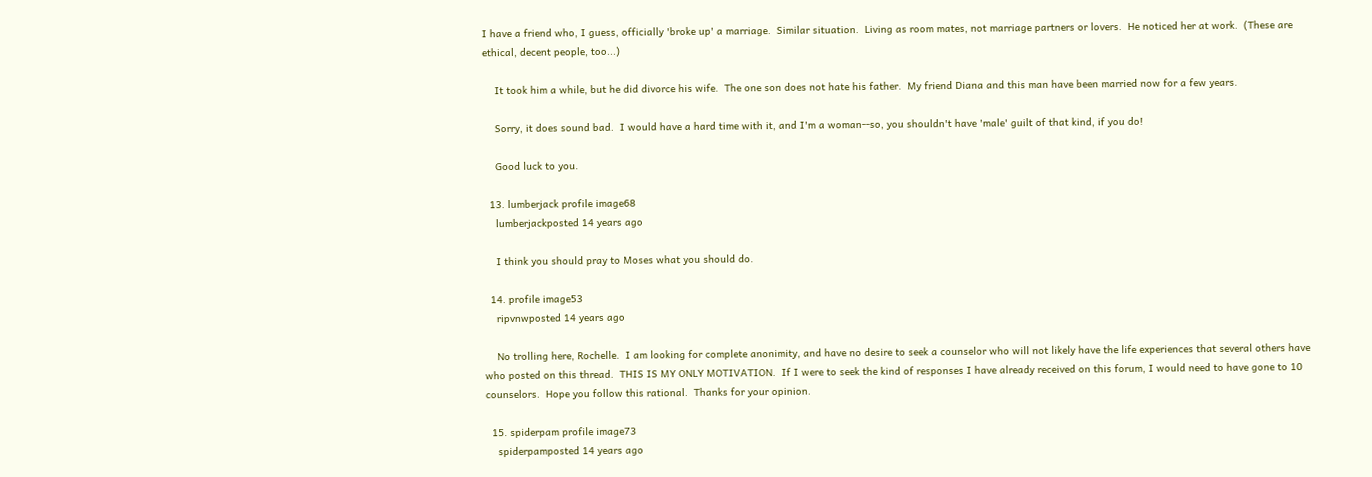I have a friend who, I guess, officially 'broke up' a marriage.  Similar situation.  Living as room mates, not marriage partners or lovers.  He noticed her at work.  (These are ethical, decent people, too...)

    It took him a while, but he did divorce his wife.  The one son does not hate his father.  My friend Diana and this man have been married now for a few years.

    Sorry, it does sound bad.  I would have a hard time with it, and I'm a woman--so, you shouldn't have 'male' guilt of that kind, if you do!

    Good luck to you.

  13. lumberjack profile image68
    lumberjackposted 14 years ago

    I think you should pray to Moses what you should do.

  14. profile image53
    ripvnwposted 14 years ago

    No trolling here, Rochelle.  I am looking for complete anonimity, and have no desire to seek a counselor who will not likely have the life experiences that several others have who posted on this thread.  THIS IS MY ONLY MOTIVATION.  If I were to seek the kind of responses I have already received on this forum, I would need to have gone to 10 counselors.  Hope you follow this rational.  Thanks for your opinion.

  15. spiderpam profile image73
    spiderpamposted 14 years ago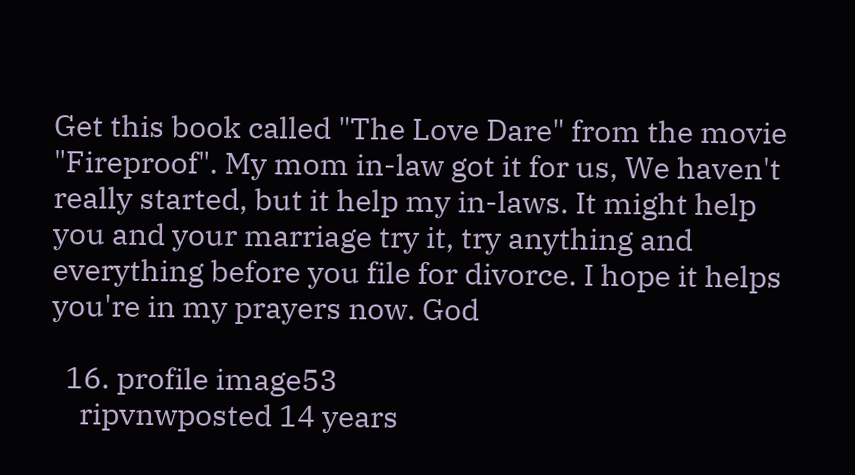Get this book called "The Love Dare" from the movie "Fireproof". My mom in-law got it for us, We haven't really started, but it help my in-laws. It might help you and your marriage try it, try anything and everything before you file for divorce. I hope it helps you're in my prayers now. God

  16. profile image53
    ripvnwposted 14 years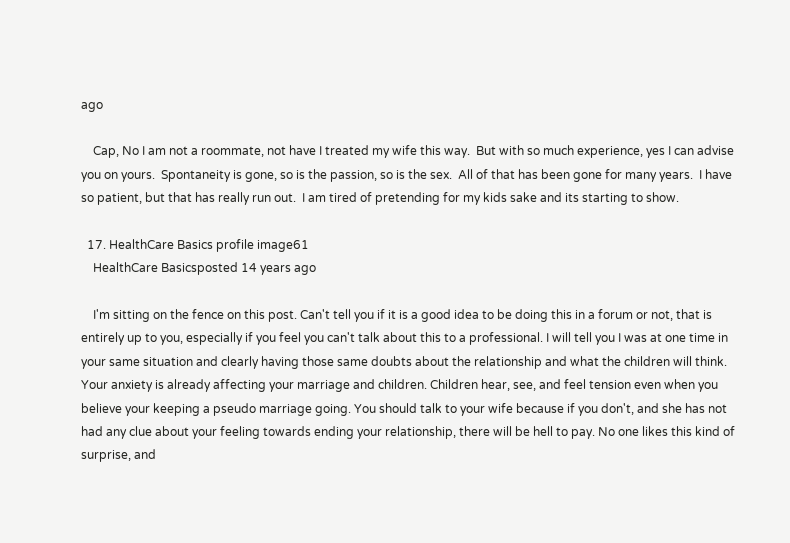ago

    Cap, No I am not a roommate, not have I treated my wife this way.  But with so much experience, yes I can advise you on yours.  Spontaneity is gone, so is the passion, so is the sex.  All of that has been gone for many years.  I have so patient, but that has really run out.  I am tired of pretending for my kids sake and its starting to show.

  17. HealthCare Basics profile image61
    HealthCare Basicsposted 14 years ago

    I'm sitting on the fence on this post. Can't tell you if it is a good idea to be doing this in a forum or not, that is entirely up to you, especially if you feel you can't talk about this to a professional. I will tell you I was at one time in your same situation and clearly having those same doubts about the relationship and what the children will think. Your anxiety is already affecting your marriage and children. Children hear, see, and feel tension even when you believe your keeping a pseudo marriage going. You should talk to your wife because if you don't, and she has not had any clue about your feeling towards ending your relationship, there will be hell to pay. No one likes this kind of surprise, and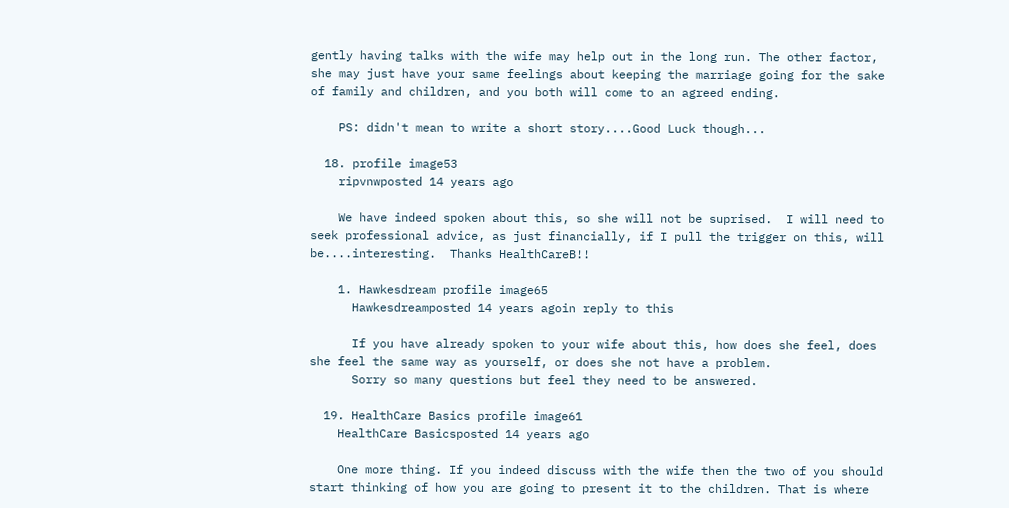gently having talks with the wife may help out in the long run. The other factor, she may just have your same feelings about keeping the marriage going for the sake of family and children, and you both will come to an agreed ending.

    PS: didn't mean to write a short story....Good Luck though...

  18. profile image53
    ripvnwposted 14 years ago

    We have indeed spoken about this, so she will not be suprised.  I will need to seek professional advice, as just financially, if I pull the trigger on this, will be....interesting.  Thanks HealthCareB!!

    1. Hawkesdream profile image65
      Hawkesdreamposted 14 years agoin reply to this

      If you have already spoken to your wife about this, how does she feel, does she feel the same way as yourself, or does she not have a problem.
      Sorry so many questions but feel they need to be answered.

  19. HealthCare Basics profile image61
    HealthCare Basicsposted 14 years ago

    One more thing. If you indeed discuss with the wife then the two of you should start thinking of how you are going to present it to the children. That is where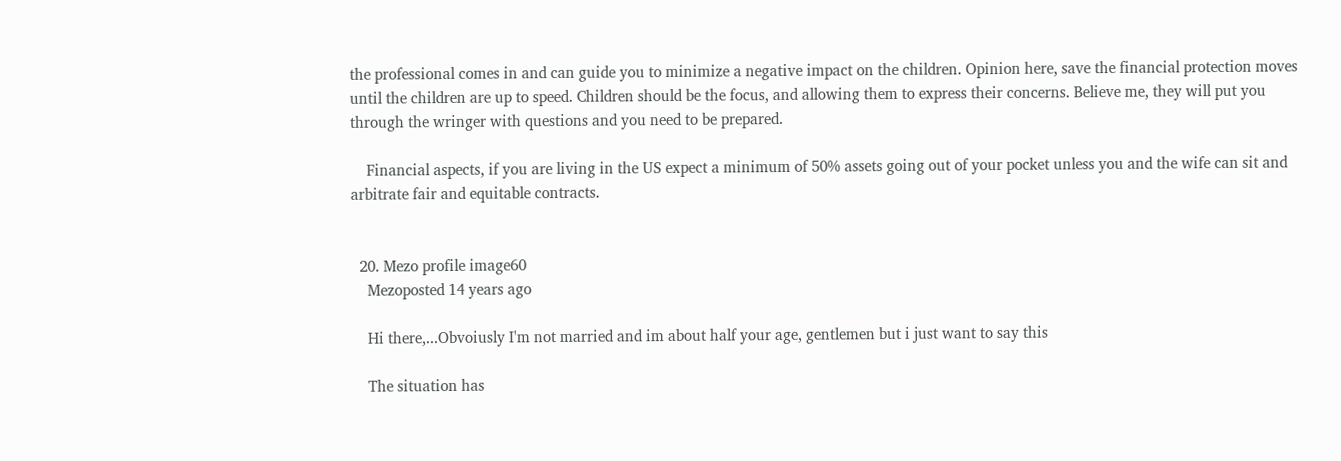the professional comes in and can guide you to minimize a negative impact on the children. Opinion here, save the financial protection moves until the children are up to speed. Children should be the focus, and allowing them to express their concerns. Believe me, they will put you through the wringer with questions and you need to be prepared.

    Financial aspects, if you are living in the US expect a minimum of 50% assets going out of your pocket unless you and the wife can sit and arbitrate fair and equitable contracts.


  20. Mezo profile image60
    Mezoposted 14 years ago

    Hi there,...Obvoiusly I'm not married and im about half your age, gentlemen but i just want to say this

    The situation has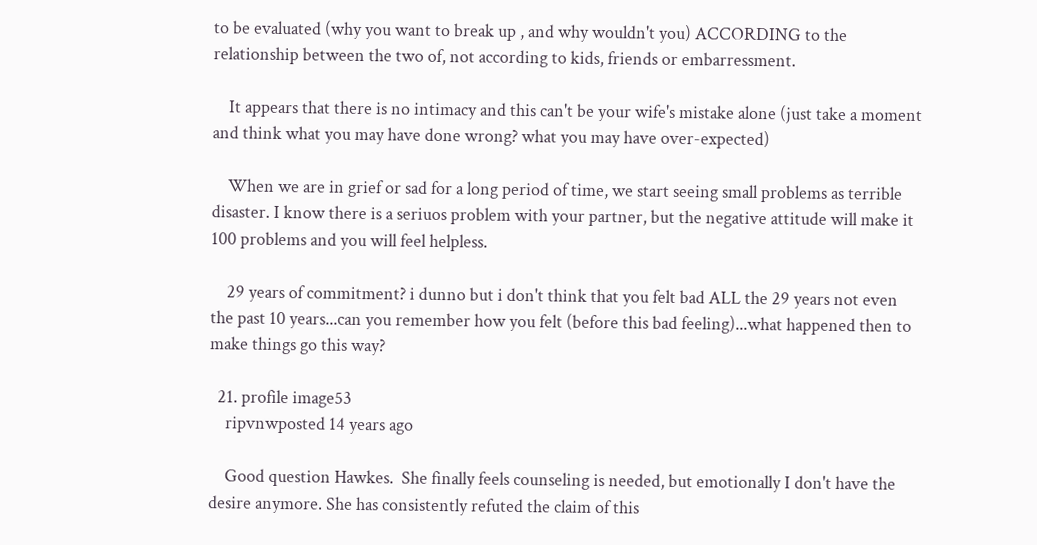to be evaluated (why you want to break up , and why wouldn't you) ACCORDING to the relationship between the two of, not according to kids, friends or embarressment.

    It appears that there is no intimacy and this can't be your wife's mistake alone (just take a moment and think what you may have done wrong? what you may have over-expected)

    When we are in grief or sad for a long period of time, we start seeing small problems as terrible disaster. I know there is a seriuos problem with your partner, but the negative attitude will make it 100 problems and you will feel helpless.

    29 years of commitment? i dunno but i don't think that you felt bad ALL the 29 years not even the past 10 years...can you remember how you felt (before this bad feeling)...what happened then to make things go this way?

  21. profile image53
    ripvnwposted 14 years ago

    Good question Hawkes.  She finally feels counseling is needed, but emotionally I don't have the desire anymore. She has consistently refuted the claim of this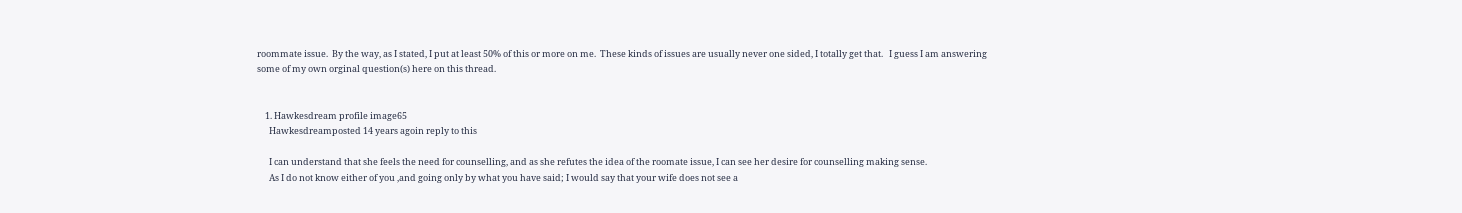roommate issue.  By the way, as I stated, I put at least 50% of this or more on me.  These kinds of issues are usually never one sided, I totally get that.   I guess I am answering some of my own orginal question(s) here on this thread.


    1. Hawkesdream profile image65
      Hawkesdreamposted 14 years agoin reply to this

      I can understand that she feels the need for counselling, and as she refutes the idea of the roomate issue, I can see her desire for counselling making sense.
      As I do not know either of you ,and going only by what you have said; I would say that your wife does not see a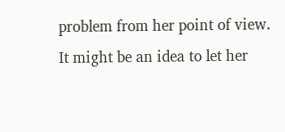problem from her point of view.                                            It might be an idea to let her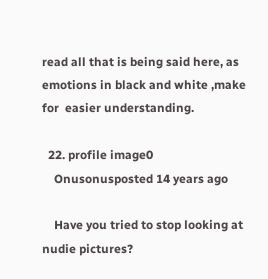read all that is being said here, as emotions in black and white ,make for  easier understanding.

  22. profile image0
    Onusonusposted 14 years ago

    Have you tried to stop looking at nudie pictures?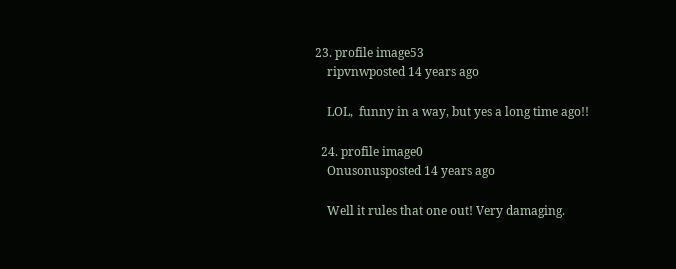23. profile image53
    ripvnwposted 14 years ago

    LOL,  funny in a way, but yes a long time ago!!

  24. profile image0
    Onusonusposted 14 years ago

    Well it rules that one out! Very damaging.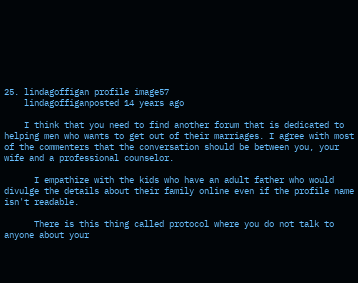25. lindagoffigan profile image57
    lindagoffiganposted 14 years ago

    I think that you need to find another forum that is dedicated to helping men who wants to get out of their marriages. I agree with most of the commenters that the conversation should be between you, your wife and a professional counselor.

      I empathize with the kids who have an adult father who would divulge the details about their family online even if the profile name isn't readable.

      There is this thing called protocol where you do not talk to anyone about your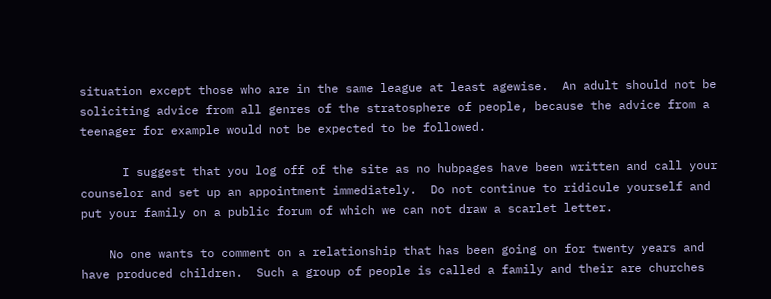situation except those who are in the same league at least agewise.  An adult should not be soliciting advice from all genres of the stratosphere of people, because the advice from a teenager for example would not be expected to be followed.

      I suggest that you log off of the site as no hubpages have been written and call your counselor and set up an appointment immediately.  Do not continue to ridicule yourself and put your family on a public forum of which we can not draw a scarlet letter.

    No one wants to comment on a relationship that has been going on for twenty years and have produced children.  Such a group of people is called a family and their are churches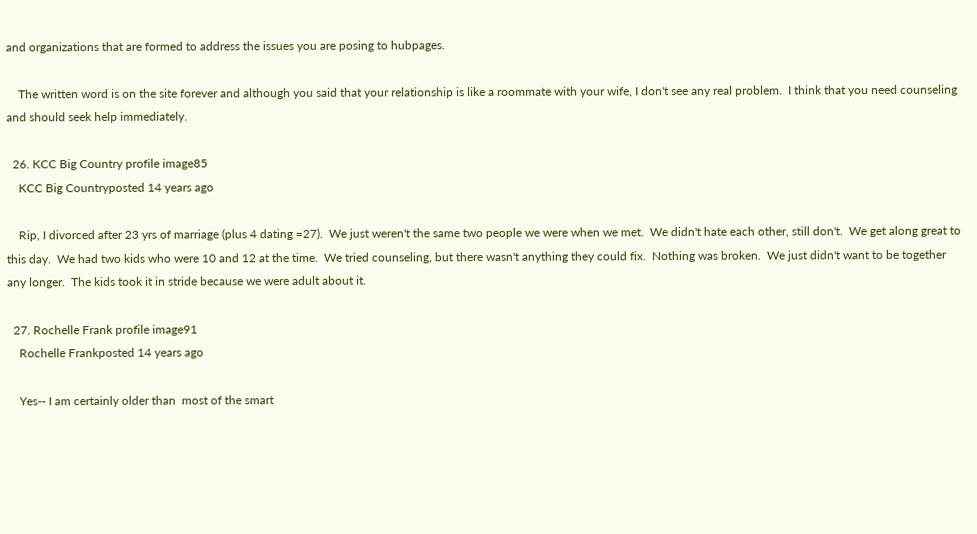and organizations that are formed to address the issues you are posing to hubpages.

    The written word is on the site forever and although you said that your relationship is like a roommate with your wife, I don't see any real problem.  I think that you need counseling and should seek help immediately.

  26. KCC Big Country profile image85
    KCC Big Countryposted 14 years ago

    Rip, I divorced after 23 yrs of marriage (plus 4 dating =27).  We just weren't the same two people we were when we met.  We didn't hate each other, still don't.  We get along great to this day.  We had two kids who were 10 and 12 at the time.  We tried counseling, but there wasn't anything they could fix.  Nothing was broken.  We just didn't want to be together any longer.  The kids took it in stride because we were adult about it.

  27. Rochelle Frank profile image91
    Rochelle Frankposted 14 years ago

    Yes-- I am certainly older than  most of the smart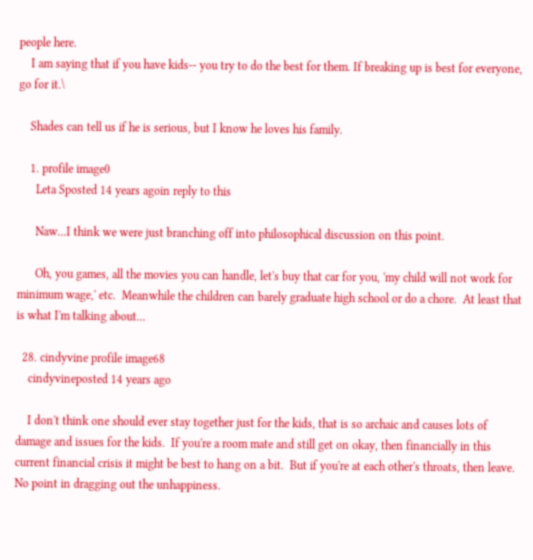people here.
    I am saying that if you have kids-- you try to do the best for them. If breaking up is best for everyone, go for it.\

    Shades can tell us if he is serious, but I know he loves his family.

    1. profile image0
      Leta Sposted 14 years agoin reply to this

      Naw...I think we were just branching off into philosophical discussion on this point.

      Oh, you games, all the movies you can handle, let's buy that car for you, 'my child will not work for minimum wage,' etc.  Meanwhile the children can barely graduate high school or do a chore.  At least that is what I'm talking about...

  28. cindyvine profile image68
    cindyvineposted 14 years ago

    I don't think one should ever stay together just for the kids, that is so archaic and causes lots of damage and issues for the kids.  If you're a room mate and still get on okay, then financially in this current financial crisis it might be best to hang on a bit.  But if you're at each other's throats, then leave.  No point in dragging out the unhappiness.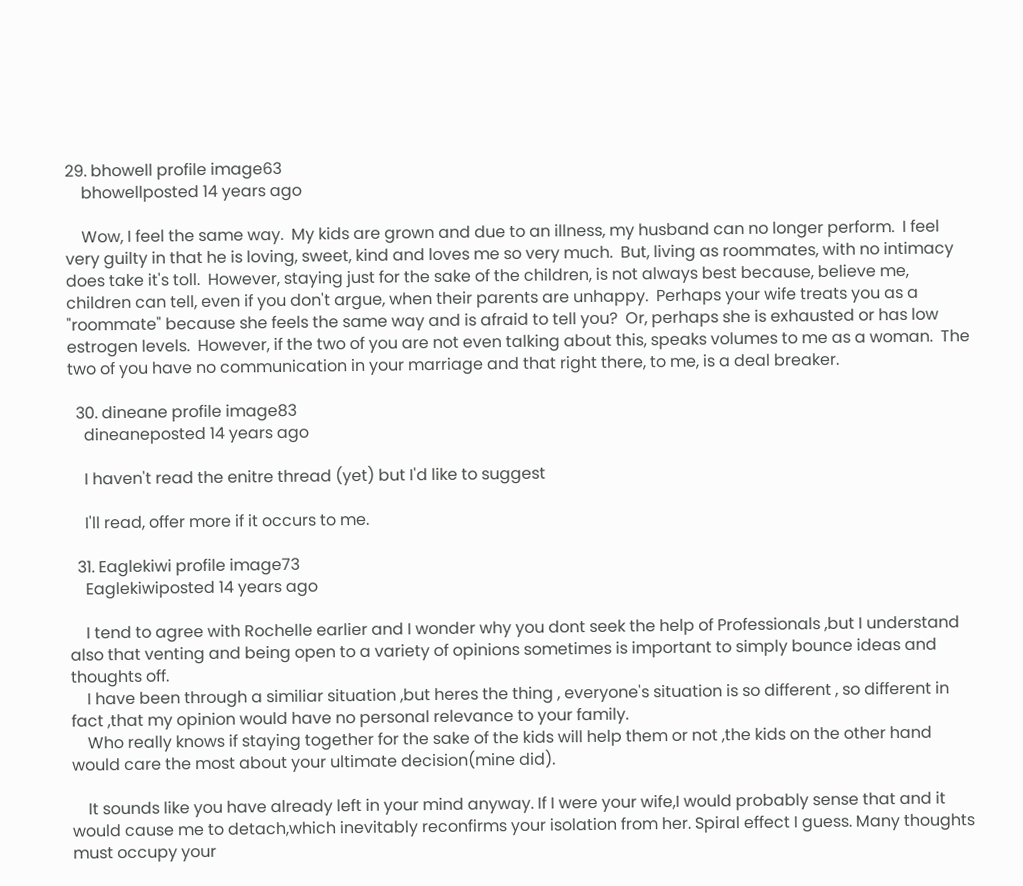29. bhowell profile image63
    bhowellposted 14 years ago

    Wow, I feel the same way.  My kids are grown and due to an illness, my husband can no longer perform.  I feel very guilty in that he is loving, sweet, kind and loves me so very much.  But, living as roommates, with no intimacy does take it's toll.  However, staying just for the sake of the children, is not always best because, believe me, children can tell, even if you don't argue, when their parents are unhappy.  Perhaps your wife treats you as a "roommate" because she feels the same way and is afraid to tell you?  Or, perhaps she is exhausted or has low estrogen levels.  However, if the two of you are not even talking about this, speaks volumes to me as a woman.  The two of you have no communication in your marriage and that right there, to me, is a deal breaker.

  30. dineane profile image83
    dineaneposted 14 years ago

    I haven't read the enitre thread (yet) but I'd like to suggest

    I'll read, offer more if it occurs to me.

  31. Eaglekiwi profile image73
    Eaglekiwiposted 14 years ago

    I tend to agree with Rochelle earlier and I wonder why you dont seek the help of Professionals ,but I understand also that venting and being open to a variety of opinions sometimes is important to simply bounce ideas and thoughts off.
    I have been through a similiar situation ,but heres the thing , everyone's situation is so different , so different in fact ,that my opinion would have no personal relevance to your family.
    Who really knows if staying together for the sake of the kids will help them or not ,the kids on the other hand would care the most about your ultimate decision(mine did).

    It sounds like you have already left in your mind anyway. If I were your wife,I would probably sense that and it would cause me to detach,which inevitably reconfirms your isolation from her. Spiral effect I guess. Many thoughts must occupy your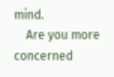mind.
    Are you more concerned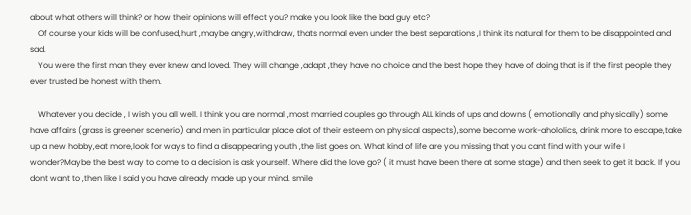about what others will think? or how their opinions will effect you? make you look like the bad guy etc?
    Of course your kids will be confused,hurt ,maybe angry,withdraw, thats normal even under the best separations ,I think its natural for them to be disappointed and sad.
    You were the first man they ever knew and loved. They will change ,adapt ,they have no choice and the best hope they have of doing that is if the first people they ever trusted be honest with them.

    Whatever you decide , I wish you all well. I think you are normal ,most married couples go through ALL kinds of ups and downs ( emotionally and physically) some have affairs (grass is greener scenerio) and men in particular place alot of their esteem on physical aspects),some become work-ahololics, drink more to escape,take up a new hobby,eat more,look for ways to find a disappearing youth ,the list goes on. What kind of life are you missing that you cant find with your wife I wonder?Maybe the best way to come to a decision is ask yourself. Where did the love go? ( it must have been there at some stage) and then seek to get it back. If you dont want to ,then like I said you have already made up your mind. smile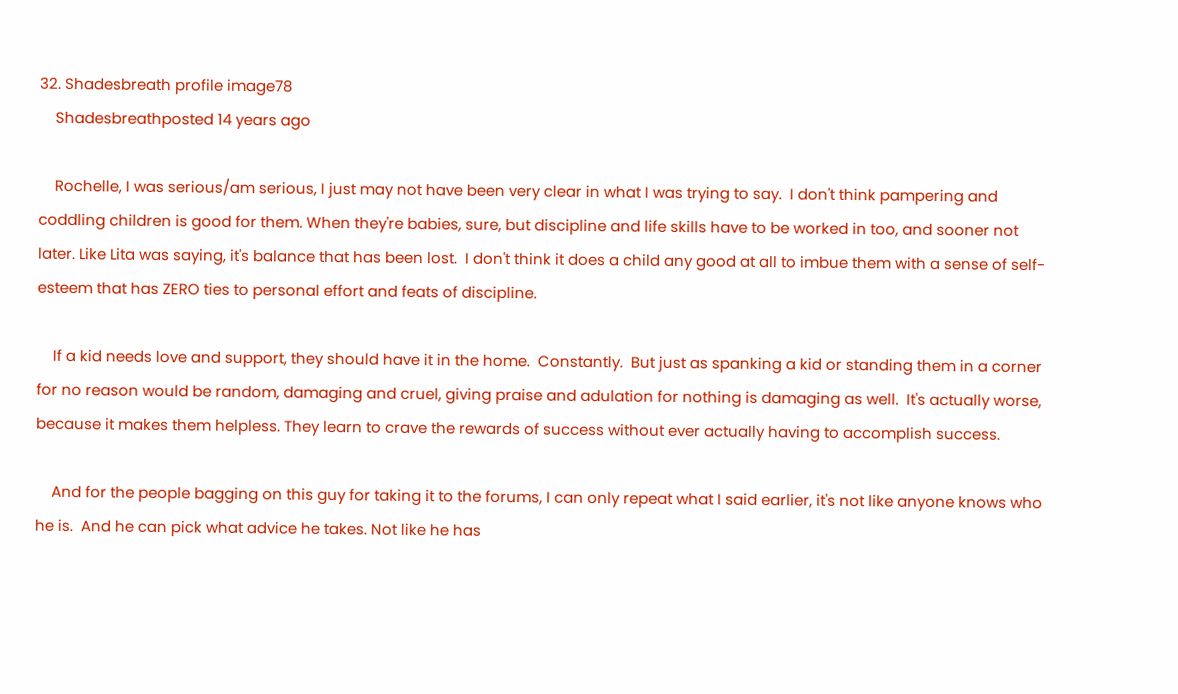32. Shadesbreath profile image78
    Shadesbreathposted 14 years ago

    Rochelle, I was serious/am serious, I just may not have been very clear in what I was trying to say.  I don't think pampering and coddling children is good for them. When they're babies, sure, but discipline and life skills have to be worked in too, and sooner not later. Like Lita was saying, it's balance that has been lost.  I don't think it does a child any good at all to imbue them with a sense of self-esteem that has ZERO ties to personal effort and feats of discipline.

    If a kid needs love and support, they should have it in the home.  Constantly.  But just as spanking a kid or standing them in a corner for no reason would be random, damaging and cruel, giving praise and adulation for nothing is damaging as well.  It's actually worse, because it makes them helpless. They learn to crave the rewards of success without ever actually having to accomplish success.

    And for the people bagging on this guy for taking it to the forums, I can only repeat what I said earlier, it's not like anyone knows who he is.  And he can pick what advice he takes. Not like he has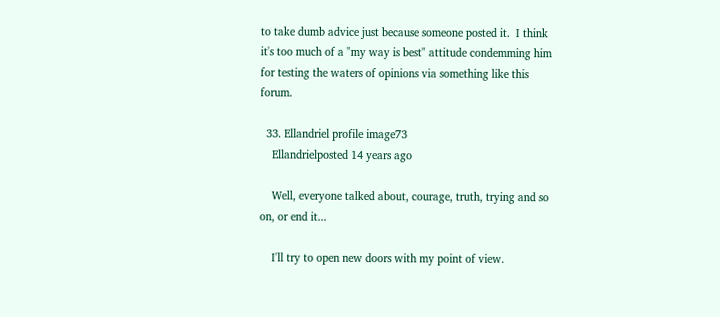to take dumb advice just because someone posted it.  I think it's too much of a "my way is best" attitude condemming him for testing the waters of opinions via something like this forum.

  33. Ellandriel profile image73
    Ellandrielposted 14 years ago

    Well, everyone talked about, courage, truth, trying and so on, or end it...

    I'll try to open new doors with my point of view.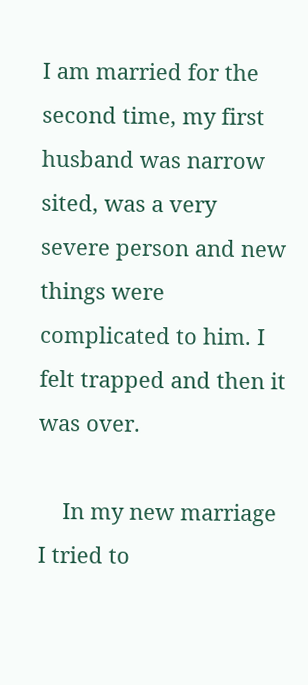I am married for the second time, my first husband was narrow sited, was a very severe person and new things were complicated to him. I felt trapped and then it was over.

    In my new marriage I tried to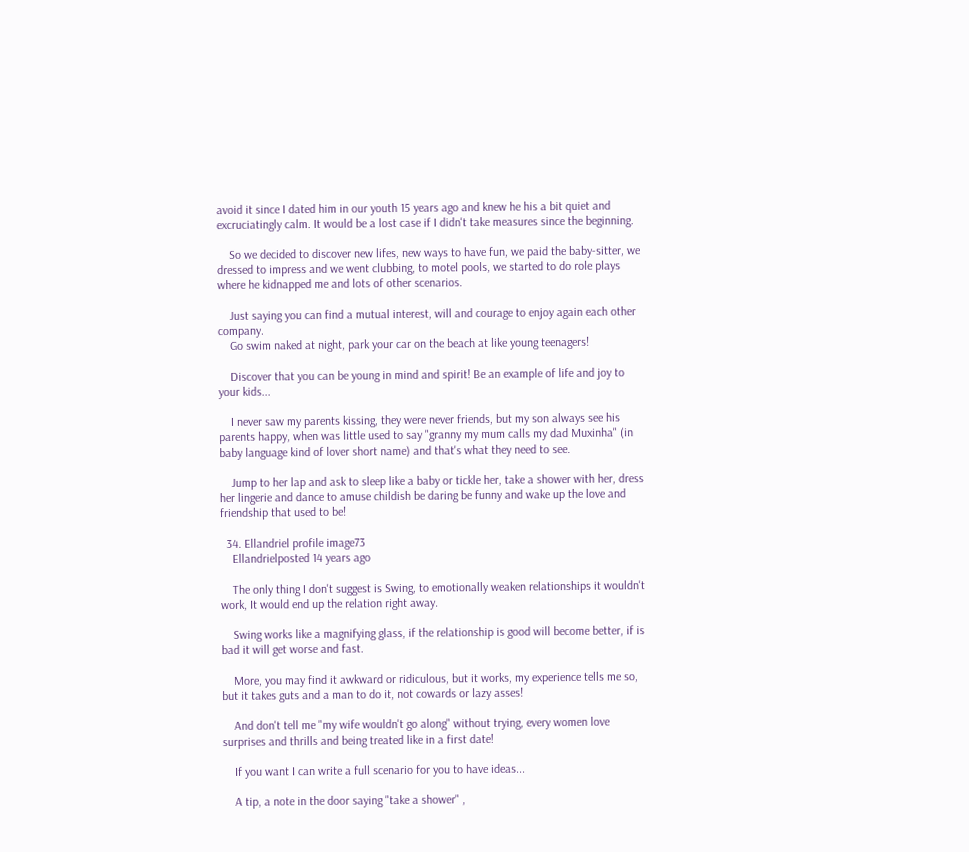avoid it since I dated him in our youth 15 years ago and knew he his a bit quiet and excruciatingly calm. It would be a lost case if I didn't take measures since the beginning.

    So we decided to discover new lifes, new ways to have fun, we paid the baby-sitter, we dressed to impress and we went clubbing, to motel pools, we started to do role plays where he kidnapped me and lots of other scenarios.

    Just saying you can find a mutual interest, will and courage to enjoy again each other company.
    Go swim naked at night, park your car on the beach at like young teenagers!

    Discover that you can be young in mind and spirit! Be an example of life and joy to your kids...

    I never saw my parents kissing, they were never friends, but my son always see his parents happy, when was little used to say "granny my mum calls my dad Muxinha" (in baby language kind of lover short name) and that's what they need to see.

    Jump to her lap and ask to sleep like a baby or tickle her, take a shower with her, dress her lingerie and dance to amuse childish be daring be funny and wake up the love and friendship that used to be!

  34. Ellandriel profile image73
    Ellandrielposted 14 years ago

    The only thing I don't suggest is Swing, to emotionally weaken relationships it wouldn't work, It would end up the relation right away.

    Swing works like a magnifying glass, if the relationship is good will become better, if is bad it will get worse and fast.

    More, you may find it awkward or ridiculous, but it works, my experience tells me so, but it takes guts and a man to do it, not cowards or lazy asses!

    And don't tell me "my wife wouldn't go along" without trying, every women love surprises and thrills and being treated like in a first date!

    If you want I can write a full scenario for you to have ideas...

    A tip, a note in the door saying "take a shower" ,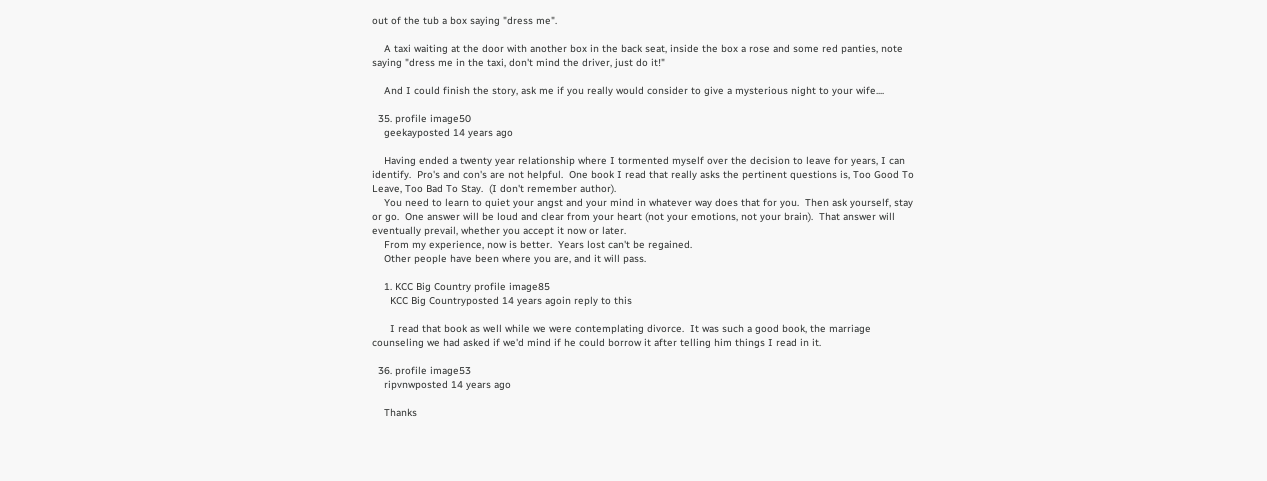out of the tub a box saying "dress me".

    A taxi waiting at the door with another box in the back seat, inside the box a rose and some red panties, note saying "dress me in the taxi, don't mind the driver, just do it!"

    And I could finish the story, ask me if you really would consider to give a mysterious night to your wife....

  35. profile image50
    geekayposted 14 years ago

    Having ended a twenty year relationship where I tormented myself over the decision to leave for years, I can identify.  Pro's and con's are not helpful.  One book I read that really asks the pertinent questions is, Too Good To Leave, Too Bad To Stay.  (I don't remember author).
    You need to learn to quiet your angst and your mind in whatever way does that for you.  Then ask yourself, stay or go.  One answer will be loud and clear from your heart (not your emotions, not your brain).  That answer will eventually prevail, whether you accept it now or later.
    From my experience, now is better.  Years lost can't be regained.
    Other people have been where you are, and it will pass.

    1. KCC Big Country profile image85
      KCC Big Countryposted 14 years agoin reply to this

      I read that book as well while we were contemplating divorce.  It was such a good book, the marriage counseling we had asked if we'd mind if he could borrow it after telling him things I read in it.

  36. profile image53
    ripvnwposted 14 years ago

    Thanks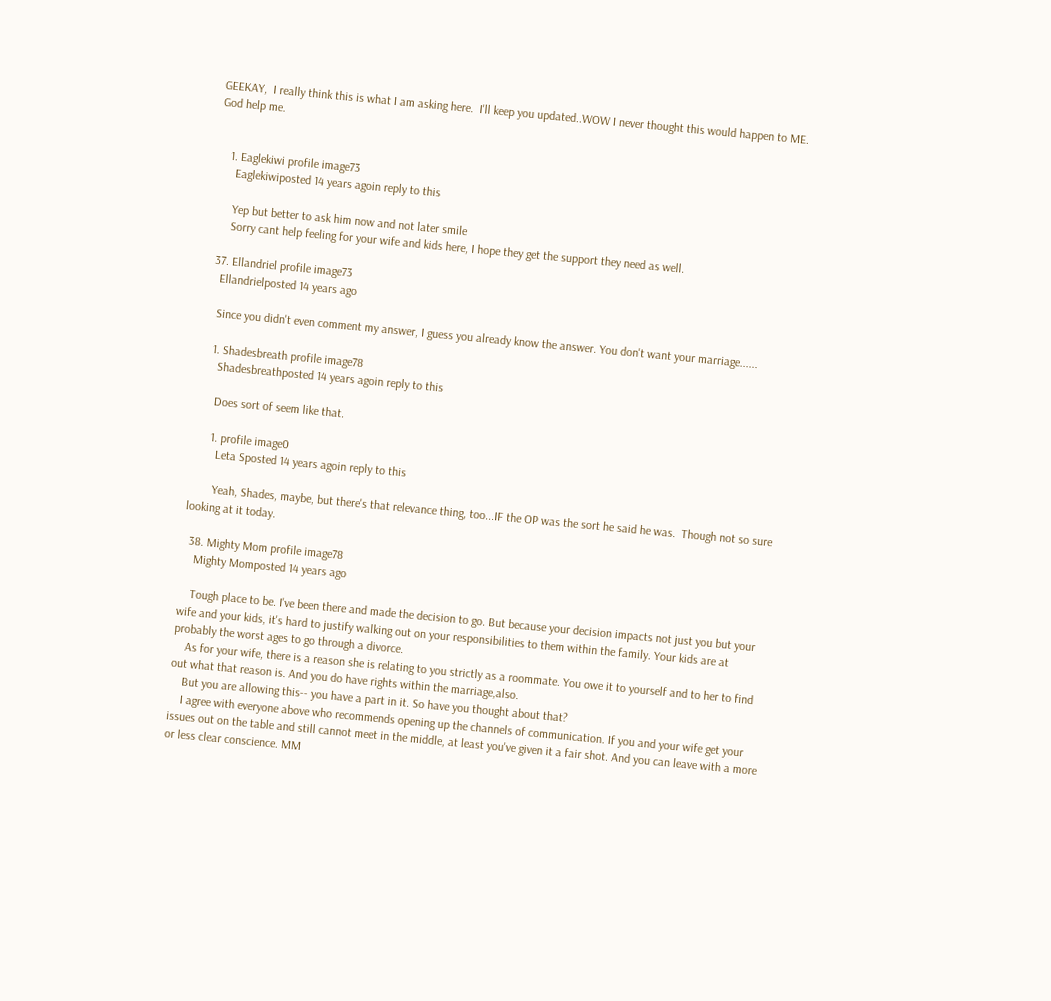GEEKAY,  I really think this is what I am asking here.  I'll keep you updated..WOW I never thought this would happen to ME.  God help me.


    1. Eaglekiwi profile image73
      Eaglekiwiposted 14 years agoin reply to this

      Yep but better to ask him now and not later smile
      Sorry cant help feeling for your wife and kids here, I hope they get the support they need as well.

  37. Ellandriel profile image73
    Ellandrielposted 14 years ago

    Since you didn't even comment my answer, I guess you already know the answer. You don't want your marriage......

    1. Shadesbreath profile image78
      Shadesbreathposted 14 years agoin reply to this

      Does sort of seem like that.

      1. profile image0
        Leta Sposted 14 years agoin reply to this

        Yeah, Shades, maybe, but there's that relevance thing, too...IF the OP was the sort he said he was.  Though not so sure looking at it today.

  38. Mighty Mom profile image78
    Mighty Momposted 14 years ago

    Tough place to be. I've been there and made the decision to go. But because your decision impacts not just you but your wife and your kids, it's hard to justify walking out on your responsibilities to them within the family. Your kids are at probably the worst ages to go through a divorce.
    As for your wife, there is a reason she is relating to you strictly as a roommate. You owe it to yourself and to her to find out what that reason is. And you do have rights within the marriage,also.
    But you are allowing this-- you have a part in it. So have you thought about that?
    I agree with everyone above who recommends opening up the channels of communication. If you and your wife get your issues out on the table and still cannot meet in the middle, at least you've given it a fair shot. And you can leave with a more or less clear conscience. MM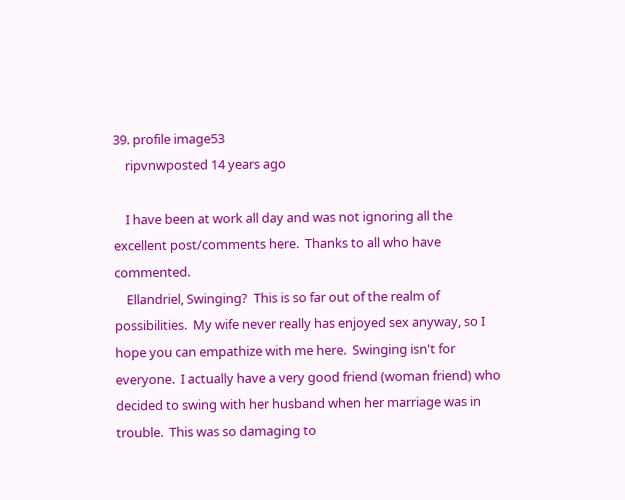39. profile image53
    ripvnwposted 14 years ago

    I have been at work all day and was not ignoring all the excellent post/comments here.  Thanks to all who have commented.
    Ellandriel, Swinging?  This is so far out of the realm of possibilities.  My wife never really has enjoyed sex anyway, so I hope you can empathize with me here.  Swinging isn't for everyone.  I actually have a very good friend (woman friend) who decided to swing with her husband when her marriage was in trouble.  This was so damaging to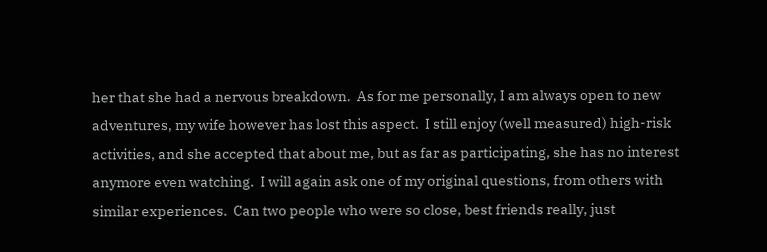her that she had a nervous breakdown.  As for me personally, I am always open to new adventures, my wife however has lost this aspect.  I still enjoy (well measured) high-risk activities, and she accepted that about me, but as far as participating, she has no interest anymore even watching.  I will again ask one of my original questions, from others with similar experiences.  Can two people who were so close, best friends really, just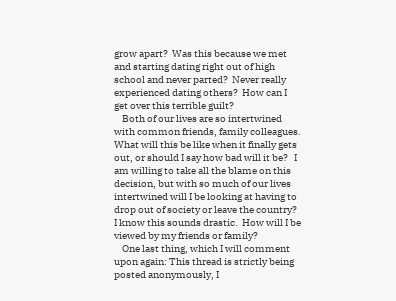grow apart?  Was this because we met and starting dating right out of high school and never parted?  Never really experienced dating others?  How can I get over this terrible guilt?
    Both of our lives are so intertwined with common friends, family colleagues.  What will this be like when it finally gets out, or should I say how bad will it be?   I am willing to take all the blame on this decision, but with so much of our lives intertwined will I be looking at having to drop out of society or leave the country?   I know this sounds drastic.  How will I be viewed by my friends or family?
    One last thing, which I will comment upon again: This thread is strictly being posted anonymously, I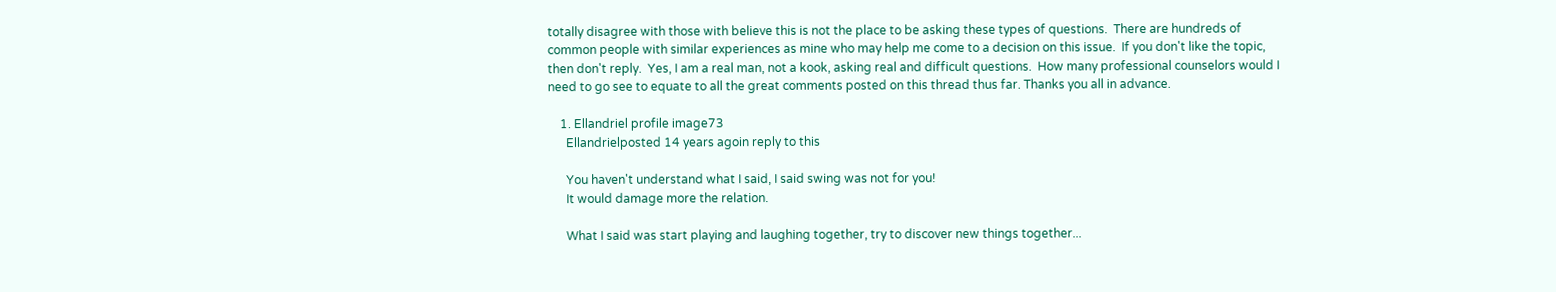totally disagree with those with believe this is not the place to be asking these types of questions.  There are hundreds of common people with similar experiences as mine who may help me come to a decision on this issue.  If you don't like the topic, then don't reply.  Yes, I am a real man, not a kook, asking real and difficult questions.  How many professional counselors would I need to go see to equate to all the great comments posted on this thread thus far. Thanks you all in advance.

    1. Ellandriel profile image73
      Ellandrielposted 14 years agoin reply to this

      You haven't understand what I said, I said swing was not for you!
      It would damage more the relation.

      What I said was start playing and laughing together, try to discover new things together...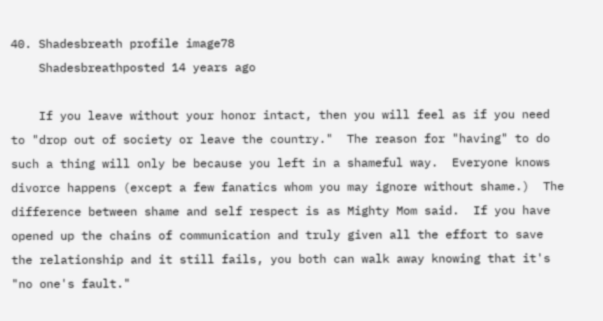40. Shadesbreath profile image78
    Shadesbreathposted 14 years ago

    If you leave without your honor intact, then you will feel as if you need to "drop out of society or leave the country."  The reason for "having" to do such a thing will only be because you left in a shameful way.  Everyone knows divorce happens (except a few fanatics whom you may ignore without shame.)  The difference between shame and self respect is as Mighty Mom said.  If you have opened up the chains of communication and truly given all the effort to save the relationship and it still fails, you both can walk away knowing that it's "no one's fault."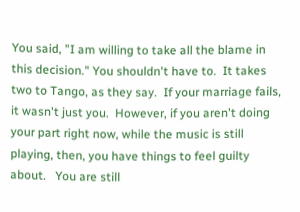You said, "I am willing to take all the blame in this decision." You shouldn't have to.  It takes two to Tango, as they say.  If your marriage fails, it wasn't just you.  However, if you aren't doing your part right now, while the music is still playing, then, you have things to feel guilty about.   You are still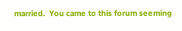married.  You came to this forum seeming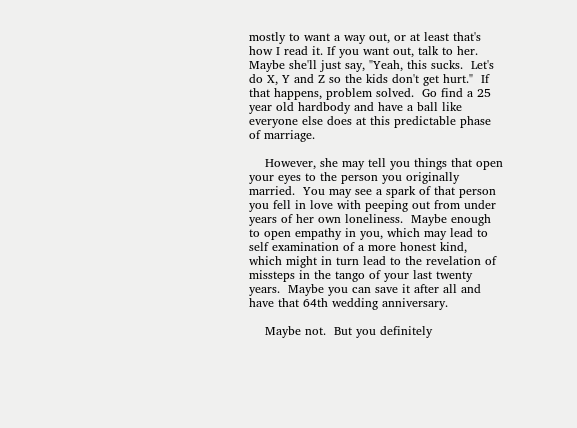mostly to want a way out, or at least that's how I read it. If you want out, talk to her.  Maybe she'll just say, "Yeah, this sucks.  Let's do X, Y and Z so the kids don't get hurt."  If that happens, problem solved.  Go find a 25 year old hardbody and have a ball like everyone else does at this predictable phase of marriage.

    However, she may tell you things that open your eyes to the person you originally married.  You may see a spark of that person you fell in love with peeping out from under years of her own loneliness.  Maybe enough to open empathy in you, which may lead to self examination of a more honest kind, which might in turn lead to the revelation of missteps in the tango of your last twenty years.  Maybe you can save it after all and have that 64th wedding anniversary.

    Maybe not.  But you definitely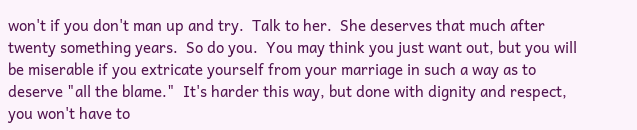won't if you don't man up and try.  Talk to her.  She deserves that much after twenty something years.  So do you.  You may think you just want out, but you will be miserable if you extricate yourself from your marriage in such a way as to deserve "all the blame."  It's harder this way, but done with dignity and respect, you won't have to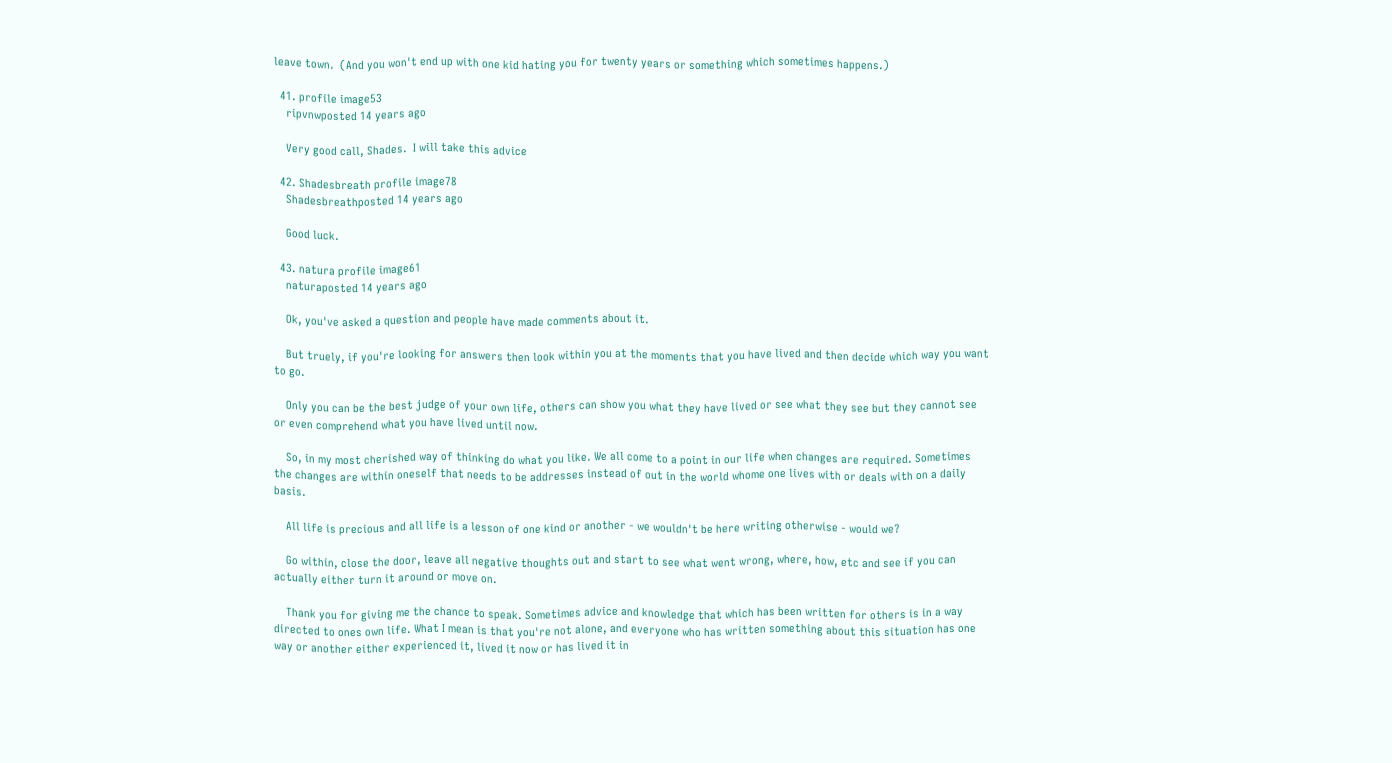leave town.  (And you won't end up with one kid hating you for twenty years or something which sometimes happens.)

  41. profile image53
    ripvnwposted 14 years ago

    Very good call, Shades.  I will take this advice

  42. Shadesbreath profile image78
    Shadesbreathposted 14 years ago

    Good luck.

  43. natura profile image61
    naturaposted 14 years ago

    Ok, you've asked a question and people have made comments about it.

    But truely, if you're looking for answers then look within you at the moments that you have lived and then decide which way you want to go.

    Only you can be the best judge of your own life, others can show you what they have lived or see what they see but they cannot see or even comprehend what you have lived until now.

    So, in my most cherished way of thinking do what you like. We all come to a point in our life when changes are required. Sometimes the changes are within oneself that needs to be addresses instead of out in the world whome one lives with or deals with on a daily basis.

    All life is precious and all life is a lesson of one kind or another - we wouldn't be here writing otherwise - would we?

    Go within, close the door, leave all negative thoughts out and start to see what went wrong, where, how, etc and see if you can actually either turn it around or move on.

    Thank you for giving me the chance to speak. Sometimes advice and knowledge that which has been written for others is in a way directed to ones own life. What I mean is that you're not alone, and everyone who has written something about this situation has one way or another either experienced it, lived it now or has lived it in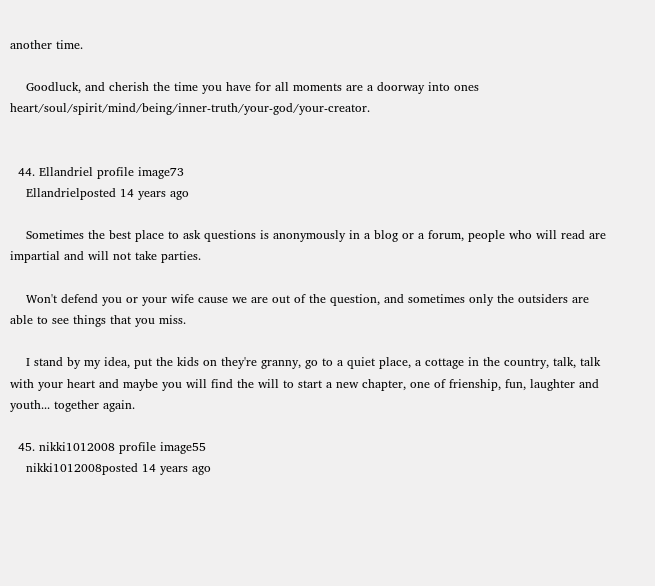another time.

    Goodluck, and cherish the time you have for all moments are a doorway into ones heart/soul/spirit/mind/being/inner-truth/your-god/your-creator.


  44. Ellandriel profile image73
    Ellandrielposted 14 years ago

    Sometimes the best place to ask questions is anonymously in a blog or a forum, people who will read are impartial and will not take parties.

    Won't defend you or your wife cause we are out of the question, and sometimes only the outsiders are able to see things that you miss.

    I stand by my idea, put the kids on they're granny, go to a quiet place, a cottage in the country, talk, talk with your heart and maybe you will find the will to start a new chapter, one of frienship, fun, laughter and youth... together again.

  45. nikki1012008 profile image55
    nikki1012008posted 14 years ago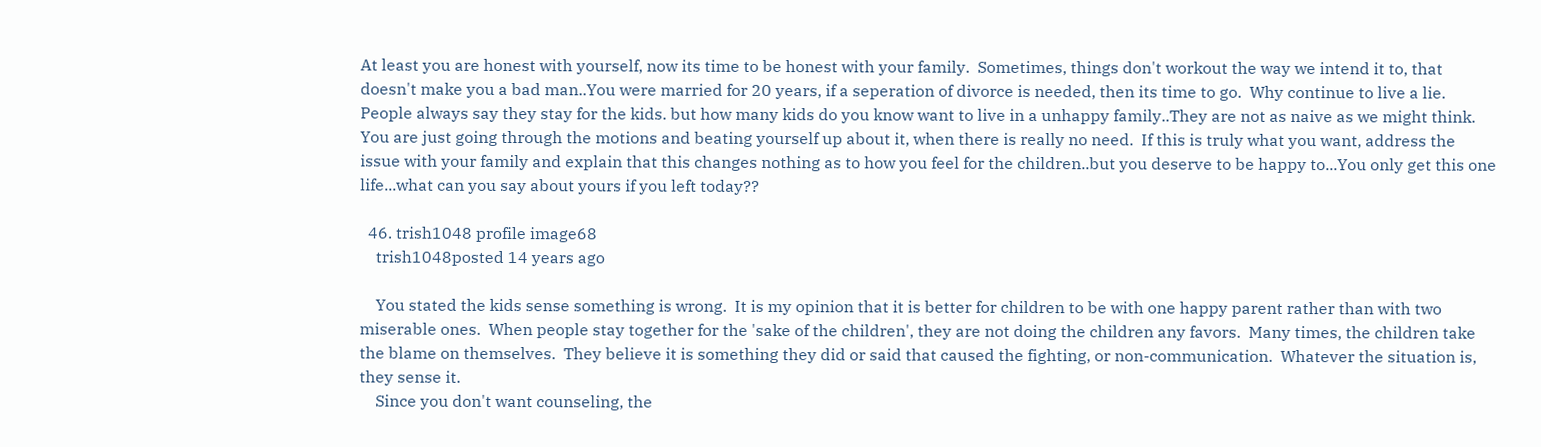At least you are honest with yourself, now its time to be honest with your family.  Sometimes, things don't workout the way we intend it to, that doesn't make you a bad man..You were married for 20 years, if a seperation of divorce is needed, then its time to go.  Why continue to live a lie.  People always say they stay for the kids. but how many kids do you know want to live in a unhappy family..They are not as naive as we might think.  You are just going through the motions and beating yourself up about it, when there is really no need.  If this is truly what you want, address the issue with your family and explain that this changes nothing as to how you feel for the children..but you deserve to be happy to...You only get this one life...what can you say about yours if you left today??

  46. trish1048 profile image68
    trish1048posted 14 years ago

    You stated the kids sense something is wrong.  It is my opinion that it is better for children to be with one happy parent rather than with two miserable ones.  When people stay together for the 'sake of the children', they are not doing the children any favors.  Many times, the children take the blame on themselves.  They believe it is something they did or said that caused the fighting, or non-communication.  Whatever the situation is, they sense it.
    Since you don't want counseling, the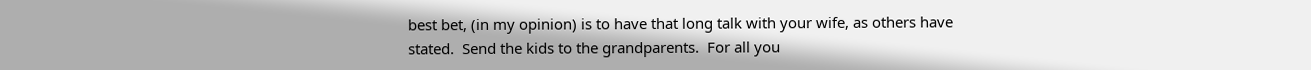best bet, (in my opinion) is to have that long talk with your wife, as others have stated.  Send the kids to the grandparents.  For all you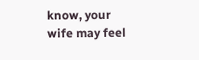know, your wife may feel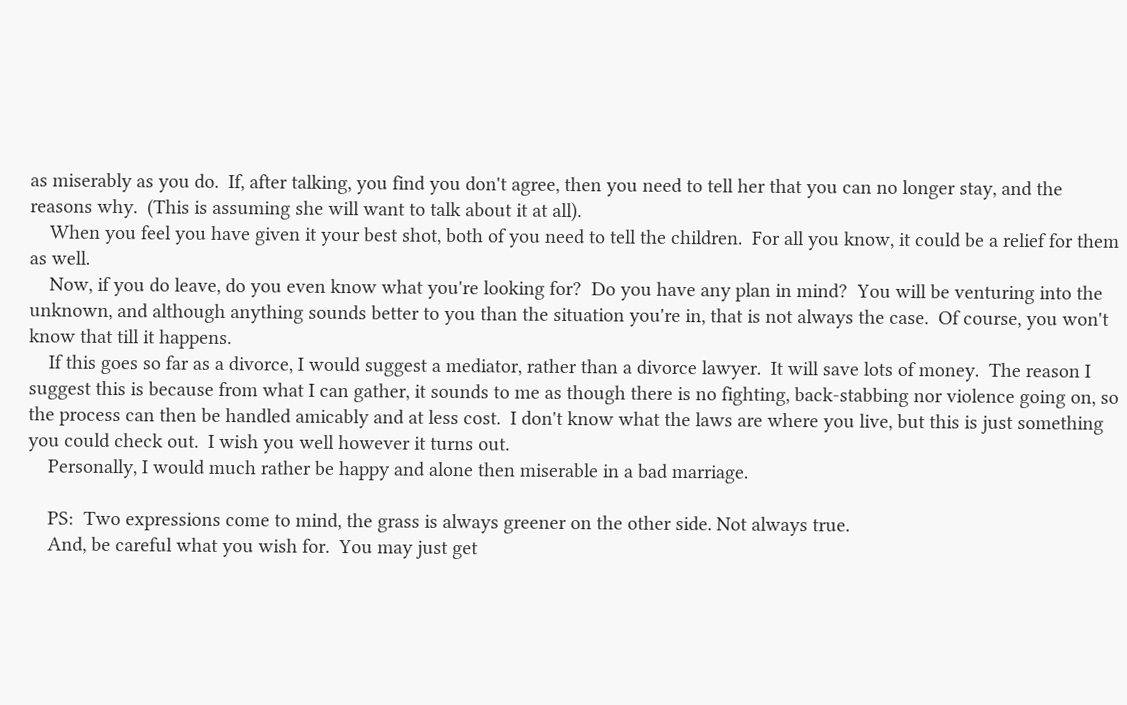as miserably as you do.  If, after talking, you find you don't agree, then you need to tell her that you can no longer stay, and the reasons why.  (This is assuming she will want to talk about it at all).
    When you feel you have given it your best shot, both of you need to tell the children.  For all you know, it could be a relief for them as well.
    Now, if you do leave, do you even know what you're looking for?  Do you have any plan in mind?  You will be venturing into the unknown, and although anything sounds better to you than the situation you're in, that is not always the case.  Of course, you won't know that till it happens.
    If this goes so far as a divorce, I would suggest a mediator, rather than a divorce lawyer.  It will save lots of money.  The reason I suggest this is because from what I can gather, it sounds to me as though there is no fighting, back-stabbing nor violence going on, so the process can then be handled amicably and at less cost.  I don't know what the laws are where you live, but this is just something you could check out.  I wish you well however it turns out.
    Personally, I would much rather be happy and alone then miserable in a bad marriage.

    PS:  Two expressions come to mind, the grass is always greener on the other side. Not always true.
    And, be careful what you wish for.  You may just get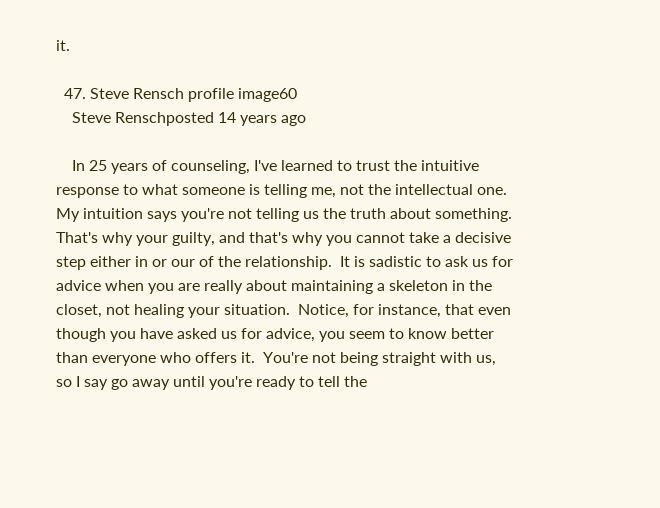it.

  47. Steve Rensch profile image60
    Steve Renschposted 14 years ago

    In 25 years of counseling, I've learned to trust the intuitive response to what someone is telling me, not the intellectual one.  My intuition says you're not telling us the truth about something.  That's why your guilty, and that's why you cannot take a decisive step either in or our of the relationship.  It is sadistic to ask us for advice when you are really about maintaining a skeleton in the closet, not healing your situation.  Notice, for instance, that even though you have asked us for advice, you seem to know better than everyone who offers it.  You're not being straight with us, so I say go away until you're ready to tell the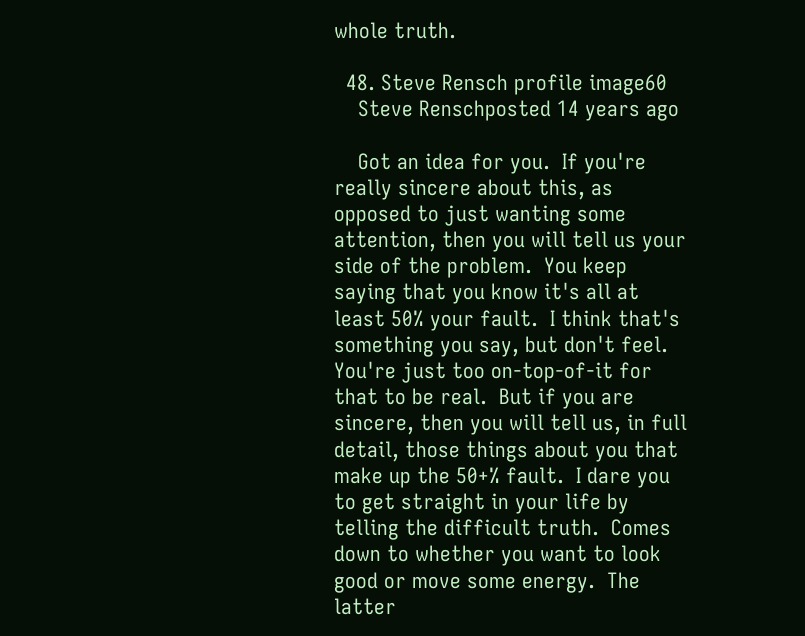whole truth.

  48. Steve Rensch profile image60
    Steve Renschposted 14 years ago

    Got an idea for you.  If you're really sincere about this, as opposed to just wanting some attention, then you will tell us your side of the problem.  You keep saying that you know it's all at least 50% your fault.  I think that's something you say, but don't feel.  You're just too on-top-of-it for that to be real.  But if you are sincere, then you will tell us, in full detail, those things about you that make up the 50+% fault.  I dare you to get straight in your life by telling the difficult truth.  Comes down to whether you want to look good or move some energy.  The latter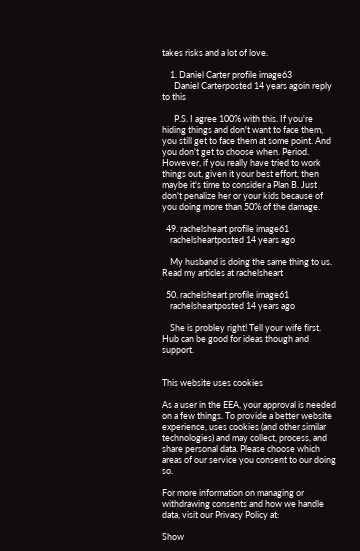takes risks and a lot of love.

    1. Daniel Carter profile image63
      Daniel Carterposted 14 years agoin reply to this

      P.S. I agree 100% with this. If you're hiding things and don't want to face them, you still get to face them at some point. And you don't get to choose when. Period. However, if you really have tried to work things out, given it your best effort, then maybe it's time to consider a Plan B. Just don't penalize her or your kids because of you doing more than 50% of the damage.

  49. rachelsheart profile image61
    rachelsheartposted 14 years ago

    My husband is doing the same thing to us. Read my articles at rachelsheart

  50. rachelsheart profile image61
    rachelsheartposted 14 years ago

    She is probley right! Tell your wife first. Hub can be good for ideas though and support.


This website uses cookies

As a user in the EEA, your approval is needed on a few things. To provide a better website experience, uses cookies (and other similar technologies) and may collect, process, and share personal data. Please choose which areas of our service you consent to our doing so.

For more information on managing or withdrawing consents and how we handle data, visit our Privacy Policy at:

Show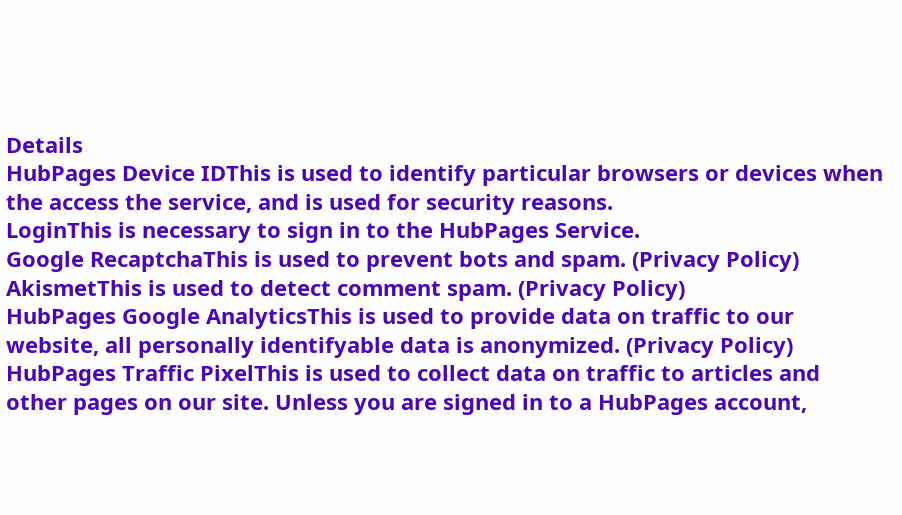Details
HubPages Device IDThis is used to identify particular browsers or devices when the access the service, and is used for security reasons.
LoginThis is necessary to sign in to the HubPages Service.
Google RecaptchaThis is used to prevent bots and spam. (Privacy Policy)
AkismetThis is used to detect comment spam. (Privacy Policy)
HubPages Google AnalyticsThis is used to provide data on traffic to our website, all personally identifyable data is anonymized. (Privacy Policy)
HubPages Traffic PixelThis is used to collect data on traffic to articles and other pages on our site. Unless you are signed in to a HubPages account,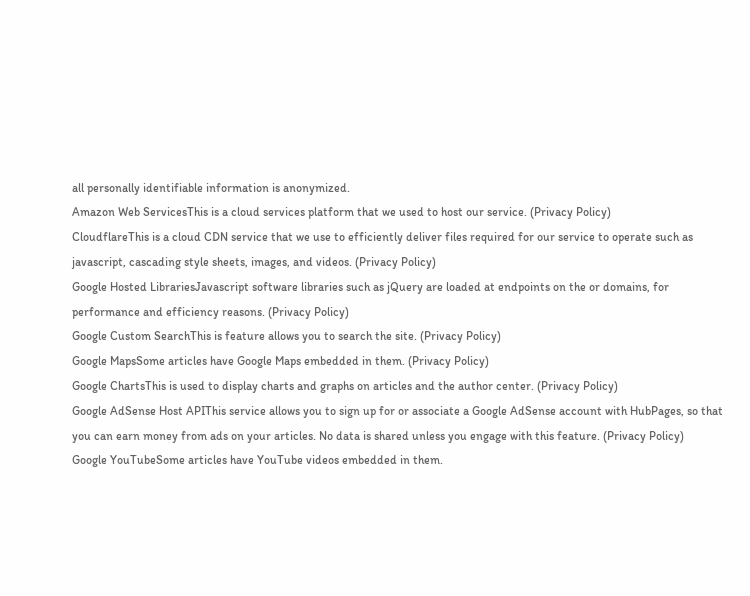all personally identifiable information is anonymized.
Amazon Web ServicesThis is a cloud services platform that we used to host our service. (Privacy Policy)
CloudflareThis is a cloud CDN service that we use to efficiently deliver files required for our service to operate such as javascript, cascading style sheets, images, and videos. (Privacy Policy)
Google Hosted LibrariesJavascript software libraries such as jQuery are loaded at endpoints on the or domains, for performance and efficiency reasons. (Privacy Policy)
Google Custom SearchThis is feature allows you to search the site. (Privacy Policy)
Google MapsSome articles have Google Maps embedded in them. (Privacy Policy)
Google ChartsThis is used to display charts and graphs on articles and the author center. (Privacy Policy)
Google AdSense Host APIThis service allows you to sign up for or associate a Google AdSense account with HubPages, so that you can earn money from ads on your articles. No data is shared unless you engage with this feature. (Privacy Policy)
Google YouTubeSome articles have YouTube videos embedded in them.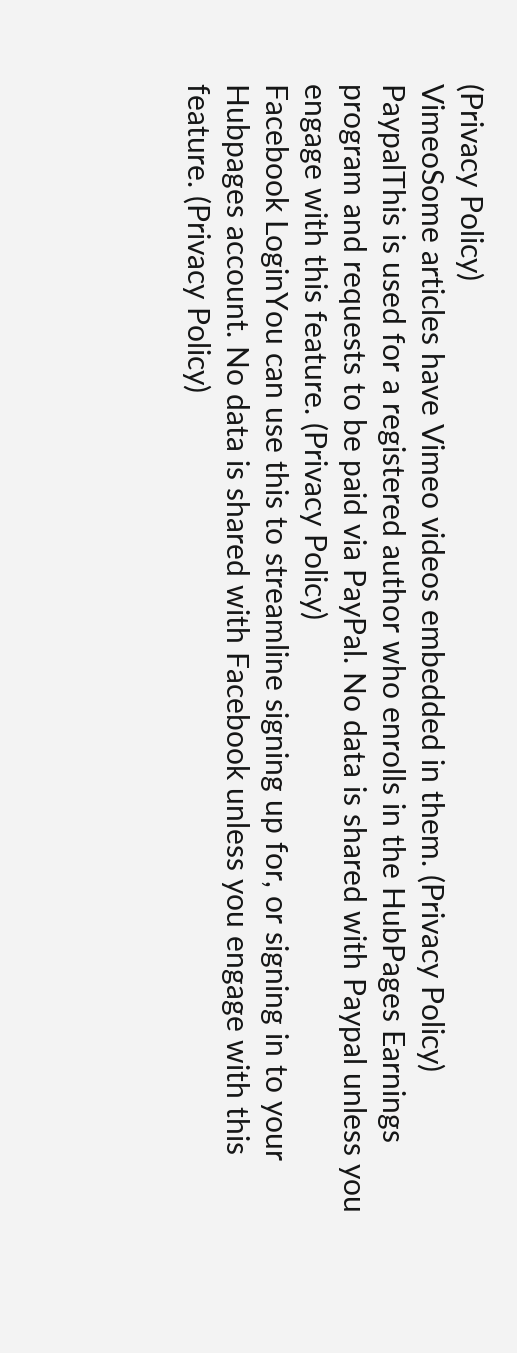(Privacy Policy)
VimeoSome articles have Vimeo videos embedded in them. (Privacy Policy)
PaypalThis is used for a registered author who enrolls in the HubPages Earnings program and requests to be paid via PayPal. No data is shared with Paypal unless you engage with this feature. (Privacy Policy)
Facebook LoginYou can use this to streamline signing up for, or signing in to your Hubpages account. No data is shared with Facebook unless you engage with this feature. (Privacy Policy)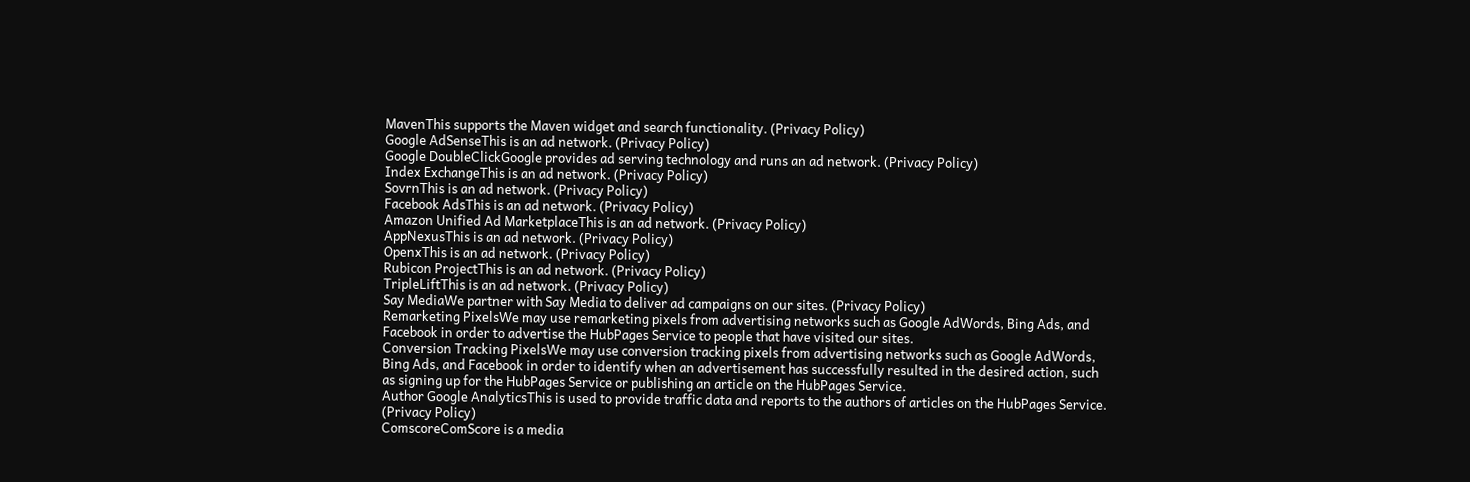MavenThis supports the Maven widget and search functionality. (Privacy Policy)
Google AdSenseThis is an ad network. (Privacy Policy)
Google DoubleClickGoogle provides ad serving technology and runs an ad network. (Privacy Policy)
Index ExchangeThis is an ad network. (Privacy Policy)
SovrnThis is an ad network. (Privacy Policy)
Facebook AdsThis is an ad network. (Privacy Policy)
Amazon Unified Ad MarketplaceThis is an ad network. (Privacy Policy)
AppNexusThis is an ad network. (Privacy Policy)
OpenxThis is an ad network. (Privacy Policy)
Rubicon ProjectThis is an ad network. (Privacy Policy)
TripleLiftThis is an ad network. (Privacy Policy)
Say MediaWe partner with Say Media to deliver ad campaigns on our sites. (Privacy Policy)
Remarketing PixelsWe may use remarketing pixels from advertising networks such as Google AdWords, Bing Ads, and Facebook in order to advertise the HubPages Service to people that have visited our sites.
Conversion Tracking PixelsWe may use conversion tracking pixels from advertising networks such as Google AdWords, Bing Ads, and Facebook in order to identify when an advertisement has successfully resulted in the desired action, such as signing up for the HubPages Service or publishing an article on the HubPages Service.
Author Google AnalyticsThis is used to provide traffic data and reports to the authors of articles on the HubPages Service. (Privacy Policy)
ComscoreComScore is a media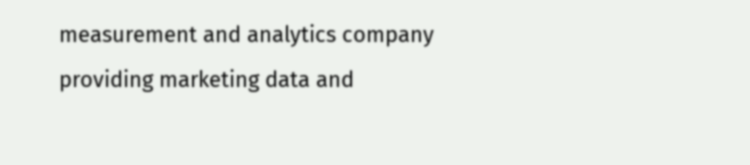measurement and analytics company providing marketing data and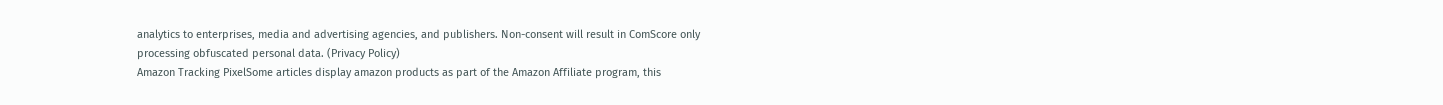analytics to enterprises, media and advertising agencies, and publishers. Non-consent will result in ComScore only processing obfuscated personal data. (Privacy Policy)
Amazon Tracking PixelSome articles display amazon products as part of the Amazon Affiliate program, this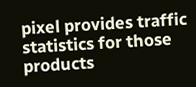pixel provides traffic statistics for those products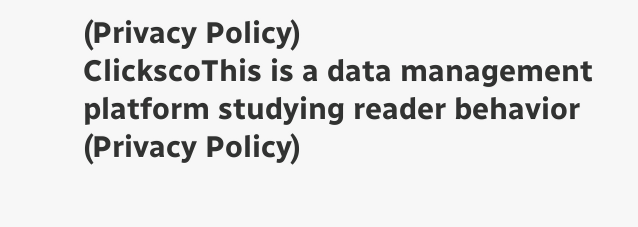(Privacy Policy)
ClickscoThis is a data management platform studying reader behavior (Privacy Policy)